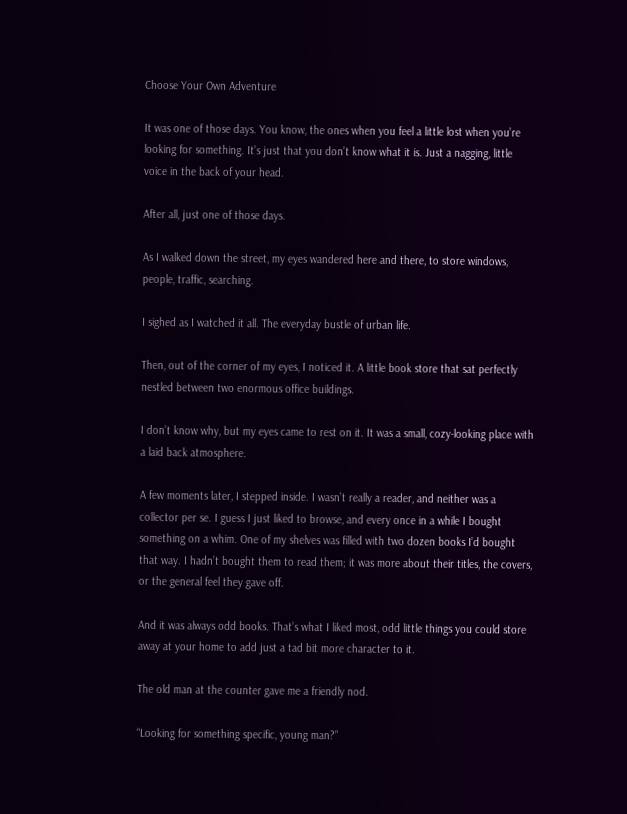Choose Your Own Adventure

It was one of those days. You know, the ones when you feel a little lost when you’re looking for something. It’s just that you don’t know what it is. Just a nagging, little voice in the back of your head.

After all, just one of those days.

As I walked down the street, my eyes wandered here and there, to store windows, people, traffic, searching.

I sighed as I watched it all. The everyday bustle of urban life.

Then, out of the corner of my eyes, I noticed it. A little book store that sat perfectly nestled between two enormous office buildings.

I don’t know why, but my eyes came to rest on it. It was a small, cozy-looking place with a laid back atmosphere.

A few moments later, I stepped inside. I wasn’t really a reader, and neither was a collector per se. I guess I just liked to browse, and every once in a while I bought something on a whim. One of my shelves was filled with two dozen books I’d bought that way. I hadn’t bought them to read them; it was more about their titles, the covers, or the general feel they gave off.

And it was always odd books. That’s what I liked most, odd little things you could store away at your home to add just a tad bit more character to it.

The old man at the counter gave me a friendly nod.

“Looking for something specific, young man?”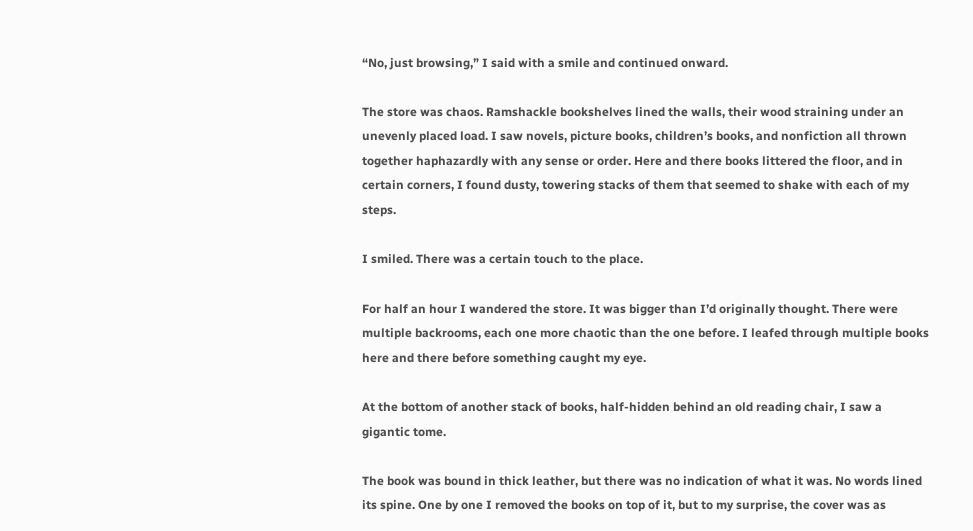“No, just browsing,” I said with a smile and continued onward.

The store was chaos. Ramshackle bookshelves lined the walls, their wood straining under an unevenly placed load. I saw novels, picture books, children’s books, and nonfiction all thrown together haphazardly with any sense or order. Here and there books littered the floor, and in certain corners, I found dusty, towering stacks of them that seemed to shake with each of my steps.

I smiled. There was a certain touch to the place.

For half an hour I wandered the store. It was bigger than I’d originally thought. There were multiple backrooms, each one more chaotic than the one before. I leafed through multiple books here and there before something caught my eye.

At the bottom of another stack of books, half-hidden behind an old reading chair, I saw a gigantic tome.

The book was bound in thick leather, but there was no indication of what it was. No words lined its spine. One by one I removed the books on top of it, but to my surprise, the cover was as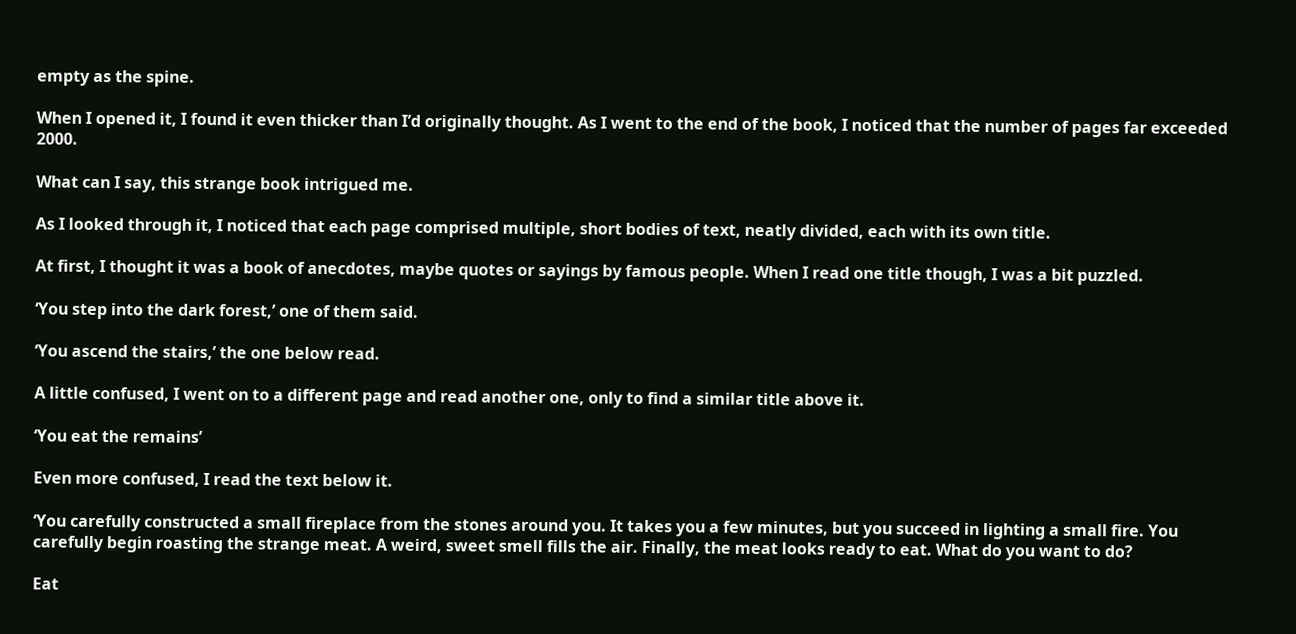empty as the spine.

When I opened it, I found it even thicker than I’d originally thought. As I went to the end of the book, I noticed that the number of pages far exceeded 2000.

What can I say, this strange book intrigued me.

As I looked through it, I noticed that each page comprised multiple, short bodies of text, neatly divided, each with its own title.

At first, I thought it was a book of anecdotes, maybe quotes or sayings by famous people. When I read one title though, I was a bit puzzled.

‘You step into the dark forest,’ one of them said.

‘You ascend the stairs,’ the one below read.

A little confused, I went on to a different page and read another one, only to find a similar title above it.

‘You eat the remains’

Even more confused, I read the text below it.

‘You carefully constructed a small fireplace from the stones around you. It takes you a few minutes, but you succeed in lighting a small fire. You carefully begin roasting the strange meat. A weird, sweet smell fills the air. Finally, the meat looks ready to eat. What do you want to do?

Eat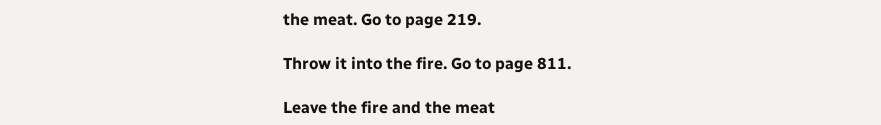the meat. Go to page 219.

Throw it into the fire. Go to page 811.

Leave the fire and the meat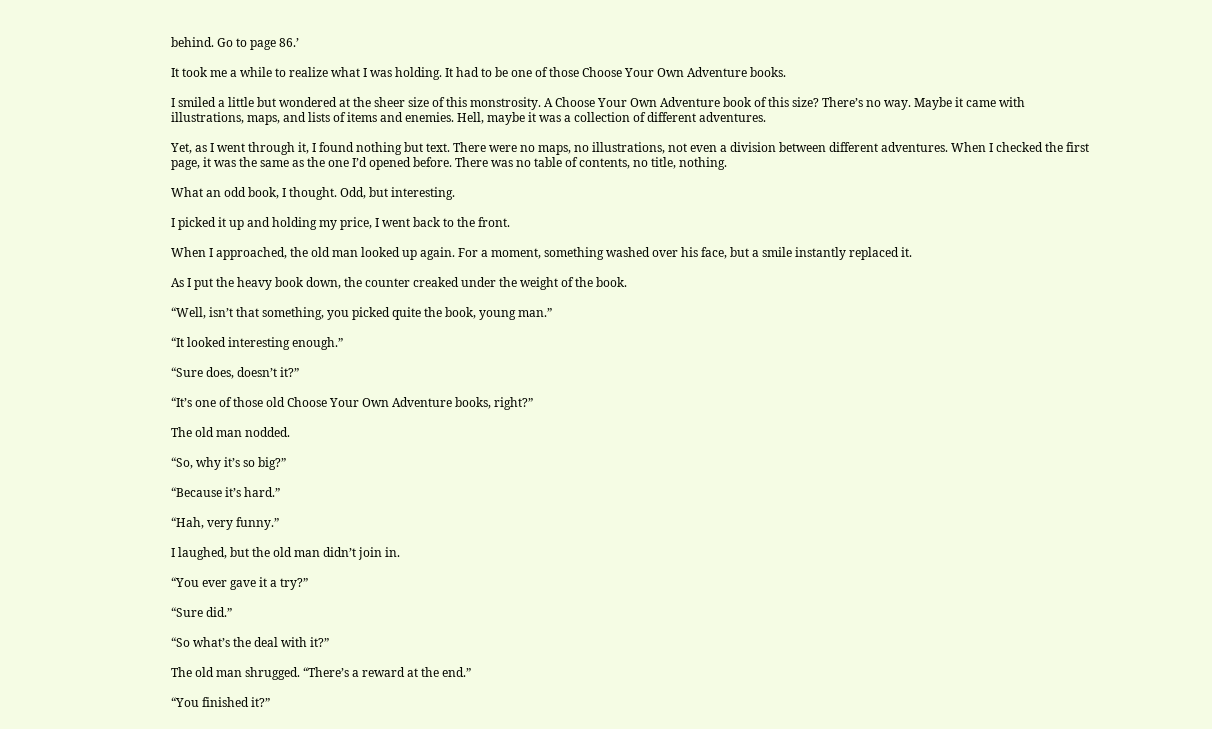behind. Go to page 86.’

It took me a while to realize what I was holding. It had to be one of those Choose Your Own Adventure books.

I smiled a little but wondered at the sheer size of this monstrosity. A Choose Your Own Adventure book of this size? There’s no way. Maybe it came with illustrations, maps, and lists of items and enemies. Hell, maybe it was a collection of different adventures.

Yet, as I went through it, I found nothing but text. There were no maps, no illustrations, not even a division between different adventures. When I checked the first page, it was the same as the one I’d opened before. There was no table of contents, no title, nothing.

What an odd book, I thought. Odd, but interesting.

I picked it up and holding my price, I went back to the front.

When I approached, the old man looked up again. For a moment, something washed over his face, but a smile instantly replaced it.

As I put the heavy book down, the counter creaked under the weight of the book.

“Well, isn’t that something, you picked quite the book, young man.”

“It looked interesting enough.”

“Sure does, doesn’t it?”

“It’s one of those old Choose Your Own Adventure books, right?”

The old man nodded.

“So, why it’s so big?”

“Because it’s hard.”

“Hah, very funny.”

I laughed, but the old man didn’t join in.

“You ever gave it a try?”

“Sure did.”

“So what’s the deal with it?”

The old man shrugged. “There’s a reward at the end.”

“You finished it?”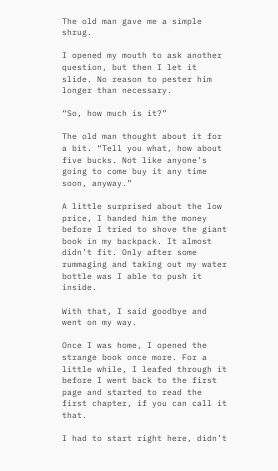The old man gave me a simple shrug.

I opened my mouth to ask another question, but then I let it slide. No reason to pester him longer than necessary.

“So, how much is it?”

The old man thought about it for a bit. “Tell you what, how about five bucks. Not like anyone’s going to come buy it any time soon, anyway.”

A little surprised about the low price, I handed him the money before I tried to shove the giant book in my backpack. It almost didn’t fit. Only after some rummaging and taking out my water bottle was I able to push it inside.

With that, I said goodbye and went on my way.

Once I was home, I opened the strange book once more. For a little while, I leafed through it before I went back to the first page and started to read the first chapter, if you can call it that.

I had to start right here, didn’t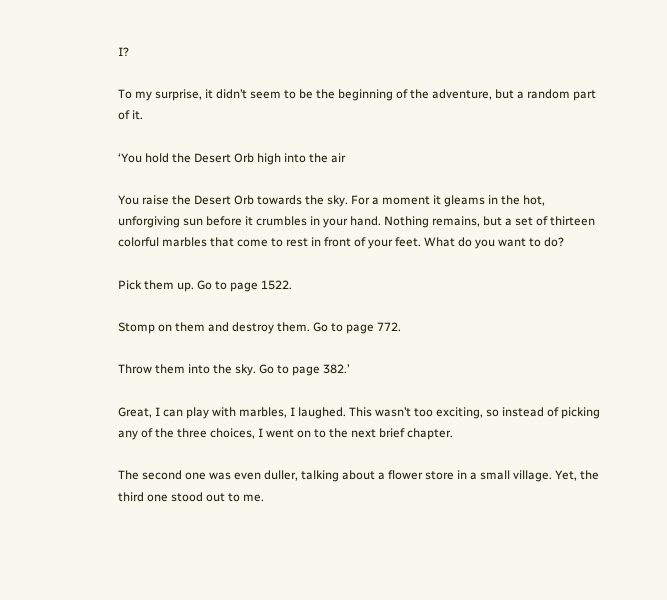I?

To my surprise, it didn’t seem to be the beginning of the adventure, but a random part of it.

‘You hold the Desert Orb high into the air

You raise the Desert Orb towards the sky. For a moment it gleams in the hot, unforgiving sun before it crumbles in your hand. Nothing remains, but a set of thirteen colorful marbles that come to rest in front of your feet. What do you want to do?

Pick them up. Go to page 1522.

Stomp on them and destroy them. Go to page 772.

Throw them into the sky. Go to page 382.’

Great, I can play with marbles, I laughed. This wasn’t too exciting, so instead of picking any of the three choices, I went on to the next brief chapter.

The second one was even duller, talking about a flower store in a small village. Yet, the third one stood out to me.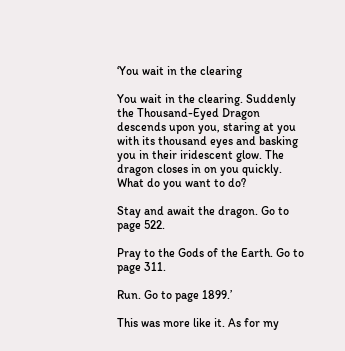‘You wait in the clearing

You wait in the clearing. Suddenly the Thousand-Eyed Dragon descends upon you, staring at you with its thousand eyes and basking you in their iridescent glow. The dragon closes in on you quickly. What do you want to do?

Stay and await the dragon. Go to page 522.

Pray to the Gods of the Earth. Go to page 311.

Run. Go to page 1899.’

This was more like it. As for my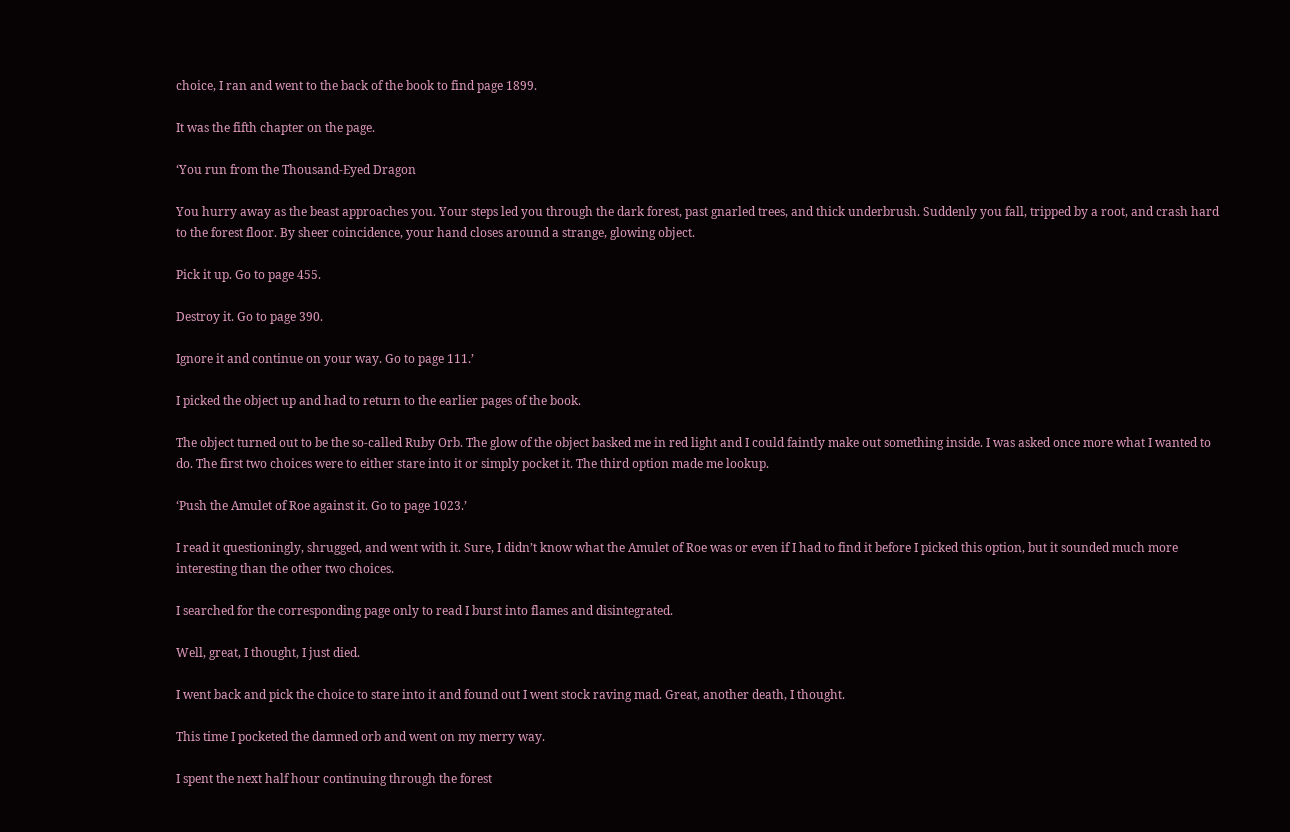choice, I ran and went to the back of the book to find page 1899.

It was the fifth chapter on the page.

‘You run from the Thousand-Eyed Dragon

You hurry away as the beast approaches you. Your steps led you through the dark forest, past gnarled trees, and thick underbrush. Suddenly you fall, tripped by a root, and crash hard to the forest floor. By sheer coincidence, your hand closes around a strange, glowing object.

Pick it up. Go to page 455.

Destroy it. Go to page 390.

Ignore it and continue on your way. Go to page 111.’

I picked the object up and had to return to the earlier pages of the book.

The object turned out to be the so-called Ruby Orb. The glow of the object basked me in red light and I could faintly make out something inside. I was asked once more what I wanted to do. The first two choices were to either stare into it or simply pocket it. The third option made me lookup.

‘Push the Amulet of Roe against it. Go to page 1023.’

I read it questioningly, shrugged, and went with it. Sure, I didn’t know what the Amulet of Roe was or even if I had to find it before I picked this option, but it sounded much more interesting than the other two choices.

I searched for the corresponding page only to read I burst into flames and disintegrated.

Well, great, I thought, I just died.

I went back and pick the choice to stare into it and found out I went stock raving mad. Great, another death, I thought.

This time I pocketed the damned orb and went on my merry way.

I spent the next half hour continuing through the forest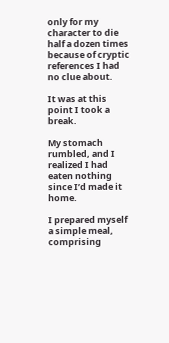only for my character to die half a dozen times because of cryptic references I had no clue about.

It was at this point I took a break.

My stomach rumbled, and I realized I had eaten nothing since I’d made it home.

I prepared myself a simple meal, comprising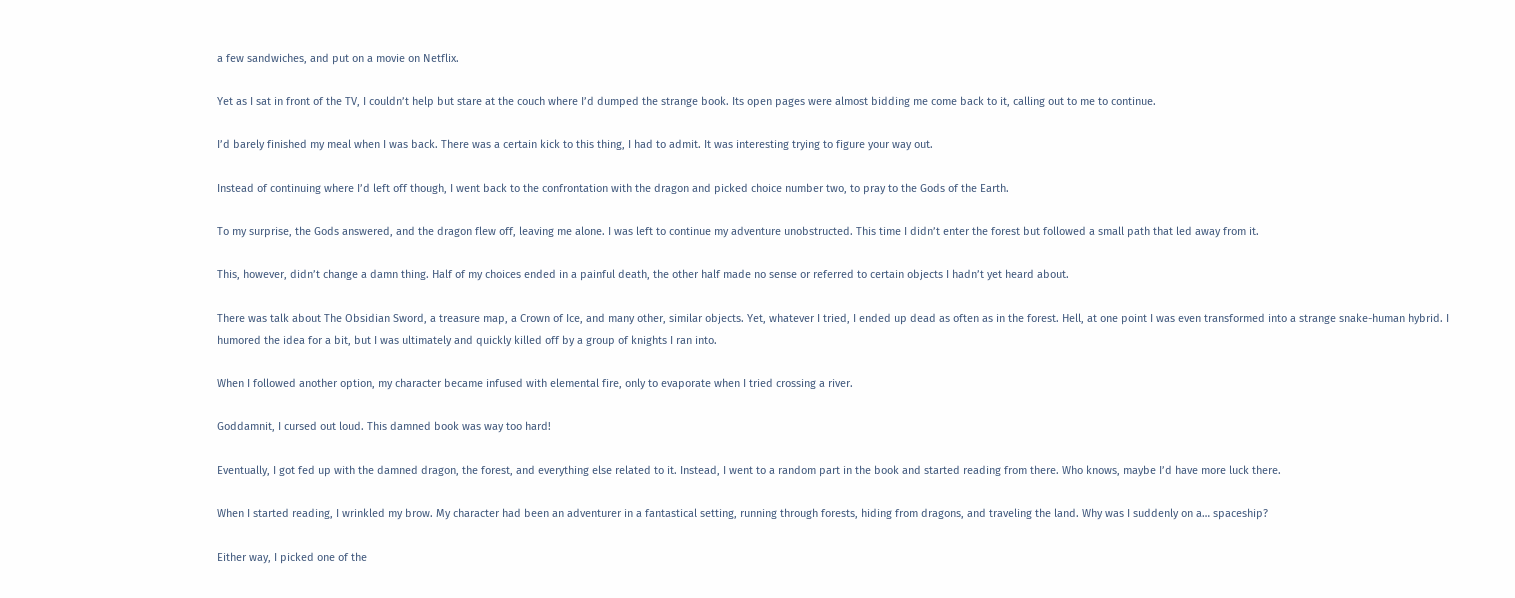a few sandwiches, and put on a movie on Netflix.

Yet as I sat in front of the TV, I couldn’t help but stare at the couch where I’d dumped the strange book. Its open pages were almost bidding me come back to it, calling out to me to continue.

I’d barely finished my meal when I was back. There was a certain kick to this thing, I had to admit. It was interesting trying to figure your way out.

Instead of continuing where I’d left off though, I went back to the confrontation with the dragon and picked choice number two, to pray to the Gods of the Earth.

To my surprise, the Gods answered, and the dragon flew off, leaving me alone. I was left to continue my adventure unobstructed. This time I didn’t enter the forest but followed a small path that led away from it.

This, however, didn’t change a damn thing. Half of my choices ended in a painful death, the other half made no sense or referred to certain objects I hadn’t yet heard about.

There was talk about The Obsidian Sword, a treasure map, a Crown of Ice, and many other, similar objects. Yet, whatever I tried, I ended up dead as often as in the forest. Hell, at one point I was even transformed into a strange snake-human hybrid. I humored the idea for a bit, but I was ultimately and quickly killed off by a group of knights I ran into.

When I followed another option, my character became infused with elemental fire, only to evaporate when I tried crossing a river.

Goddamnit, I cursed out loud. This damned book was way too hard!

Eventually, I got fed up with the damned dragon, the forest, and everything else related to it. Instead, I went to a random part in the book and started reading from there. Who knows, maybe I’d have more luck there.

When I started reading, I wrinkled my brow. My character had been an adventurer in a fantastical setting, running through forests, hiding from dragons, and traveling the land. Why was I suddenly on a… spaceship?

Either way, I picked one of the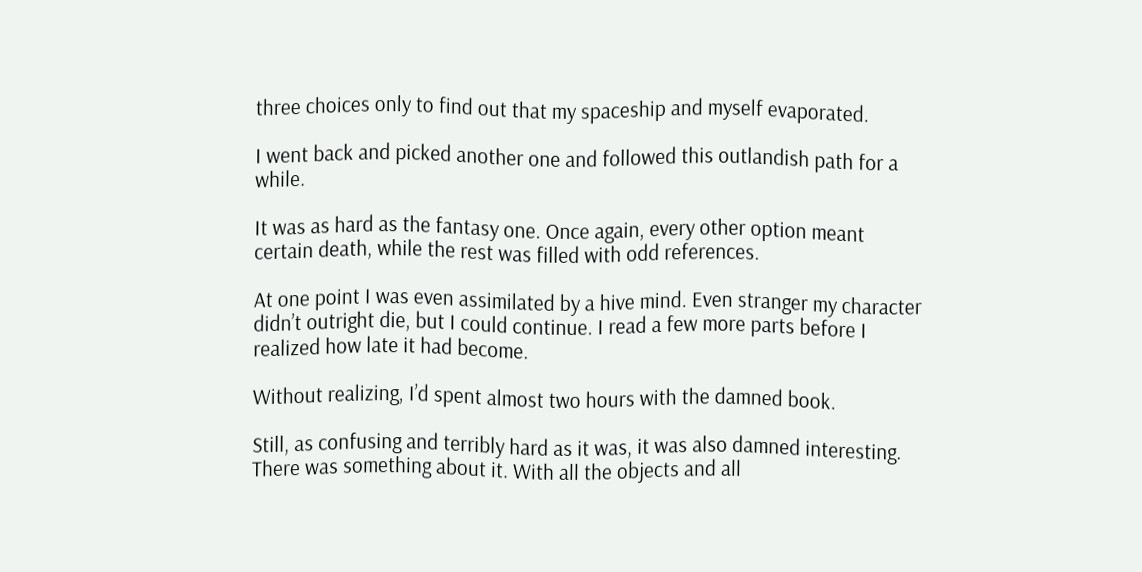three choices only to find out that my spaceship and myself evaporated.

I went back and picked another one and followed this outlandish path for a while.

It was as hard as the fantasy one. Once again, every other option meant certain death, while the rest was filled with odd references.

At one point I was even assimilated by a hive mind. Even stranger my character didn’t outright die, but I could continue. I read a few more parts before I realized how late it had become.

Without realizing, I’d spent almost two hours with the damned book.

Still, as confusing and terribly hard as it was, it was also damned interesting. There was something about it. With all the objects and all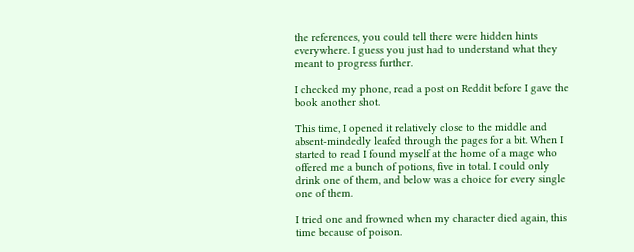the references, you could tell there were hidden hints everywhere. I guess you just had to understand what they meant to progress further.

I checked my phone, read a post on Reddit before I gave the book another shot.

This time, I opened it relatively close to the middle and absent-mindedly leafed through the pages for a bit. When I started to read I found myself at the home of a mage who offered me a bunch of potions, five in total. I could only drink one of them, and below was a choice for every single one of them.

I tried one and frowned when my character died again, this time because of poison.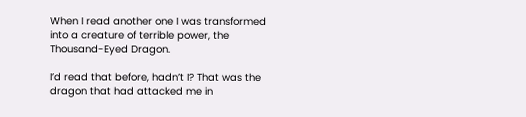When I read another one I was transformed into a creature of terrible power, the Thousand-Eyed Dragon.

I’d read that before, hadn’t I? That was the dragon that had attacked me in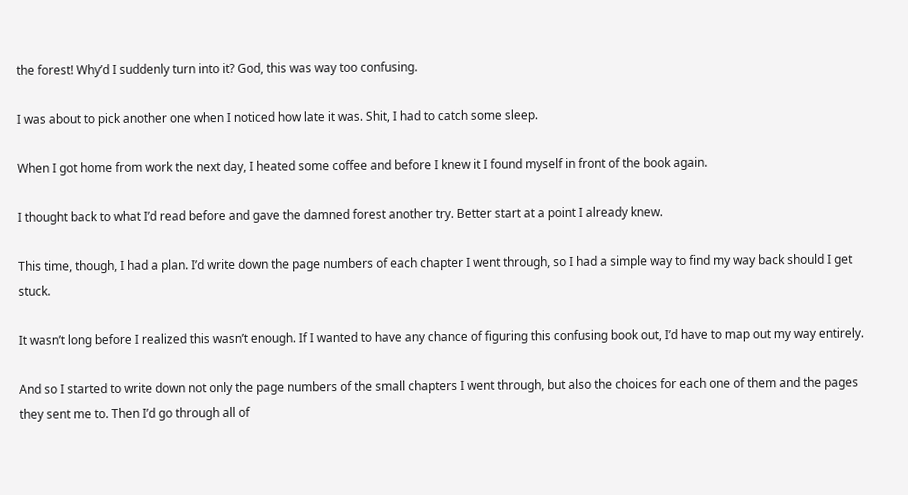the forest! Why’d I suddenly turn into it? God, this was way too confusing.

I was about to pick another one when I noticed how late it was. Shit, I had to catch some sleep.

When I got home from work the next day, I heated some coffee and before I knew it I found myself in front of the book again.

I thought back to what I’d read before and gave the damned forest another try. Better start at a point I already knew.

This time, though, I had a plan. I’d write down the page numbers of each chapter I went through, so I had a simple way to find my way back should I get stuck.

It wasn’t long before I realized this wasn’t enough. If I wanted to have any chance of figuring this confusing book out, I’d have to map out my way entirely.

And so I started to write down not only the page numbers of the small chapters I went through, but also the choices for each one of them and the pages they sent me to. Then I’d go through all of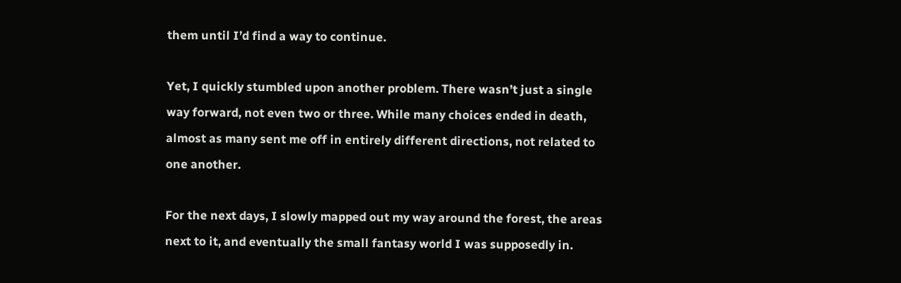them until I’d find a way to continue.

Yet, I quickly stumbled upon another problem. There wasn’t just a single way forward, not even two or three. While many choices ended in death, almost as many sent me off in entirely different directions, not related to one another.

For the next days, I slowly mapped out my way around the forest, the areas next to it, and eventually the small fantasy world I was supposedly in.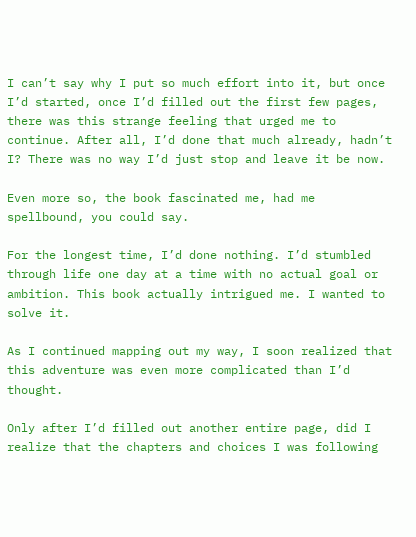I can’t say why I put so much effort into it, but once I’d started, once I’d filled out the first few pages, there was this strange feeling that urged me to continue. After all, I’d done that much already, hadn’t I? There was no way I’d just stop and leave it be now.

Even more so, the book fascinated me, had me spellbound, you could say.

For the longest time, I’d done nothing. I’d stumbled through life one day at a time with no actual goal or ambition. This book actually intrigued me. I wanted to solve it.

As I continued mapping out my way, I soon realized that this adventure was even more complicated than I’d thought.

Only after I’d filled out another entire page, did I realize that the chapters and choices I was following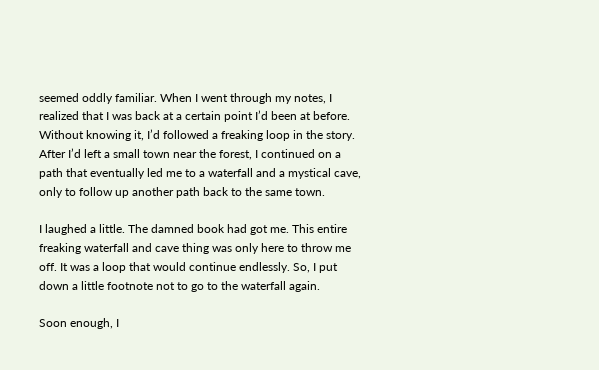seemed oddly familiar. When I went through my notes, I realized that I was back at a certain point I’d been at before. Without knowing it, I’d followed a freaking loop in the story. After I’d left a small town near the forest, I continued on a path that eventually led me to a waterfall and a mystical cave, only to follow up another path back to the same town.

I laughed a little. The damned book had got me. This entire freaking waterfall and cave thing was only here to throw me off. It was a loop that would continue endlessly. So, I put down a little footnote not to go to the waterfall again.

Soon enough, I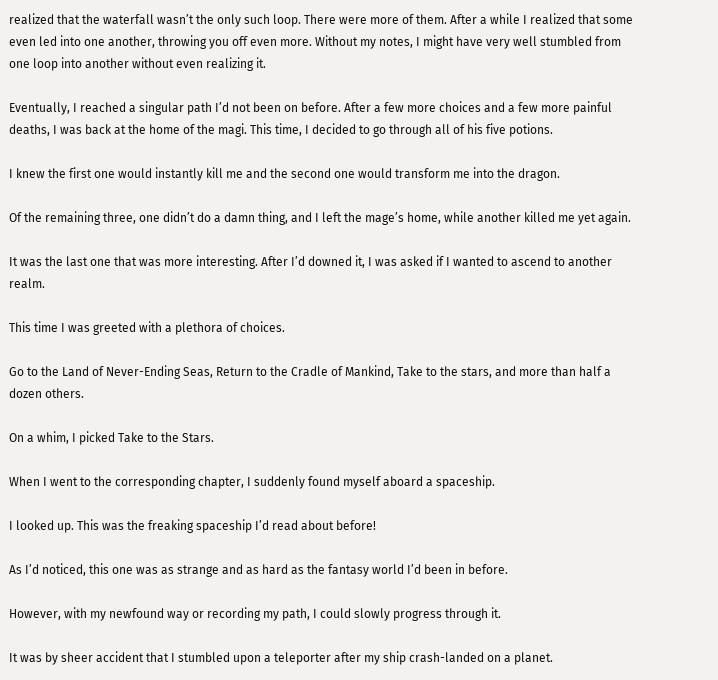realized that the waterfall wasn’t the only such loop. There were more of them. After a while I realized that some even led into one another, throwing you off even more. Without my notes, I might have very well stumbled from one loop into another without even realizing it.

Eventually, I reached a singular path I’d not been on before. After a few more choices and a few more painful deaths, I was back at the home of the magi. This time, I decided to go through all of his five potions.

I knew the first one would instantly kill me and the second one would transform me into the dragon.

Of the remaining three, one didn’t do a damn thing, and I left the mage’s home, while another killed me yet again.

It was the last one that was more interesting. After I’d downed it, I was asked if I wanted to ascend to another realm.

This time I was greeted with a plethora of choices.

Go to the Land of Never-Ending Seas, Return to the Cradle of Mankind, Take to the stars, and more than half a dozen others.

On a whim, I picked Take to the Stars.

When I went to the corresponding chapter, I suddenly found myself aboard a spaceship.

I looked up. This was the freaking spaceship I’d read about before!

As I’d noticed, this one was as strange and as hard as the fantasy world I’d been in before.

However, with my newfound way or recording my path, I could slowly progress through it.

It was by sheer accident that I stumbled upon a teleporter after my ship crash-landed on a planet.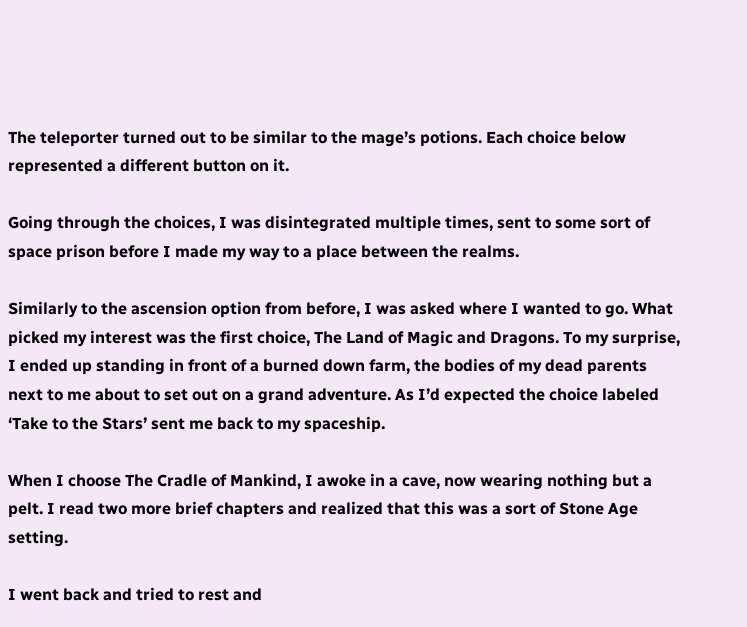The teleporter turned out to be similar to the mage’s potions. Each choice below represented a different button on it.

Going through the choices, I was disintegrated multiple times, sent to some sort of space prison before I made my way to a place between the realms.

Similarly to the ascension option from before, I was asked where I wanted to go. What picked my interest was the first choice, The Land of Magic and Dragons. To my surprise, I ended up standing in front of a burned down farm, the bodies of my dead parents next to me about to set out on a grand adventure. As I’d expected the choice labeled ‘Take to the Stars’ sent me back to my spaceship.

When I choose The Cradle of Mankind, I awoke in a cave, now wearing nothing but a pelt. I read two more brief chapters and realized that this was a sort of Stone Age setting.

I went back and tried to rest and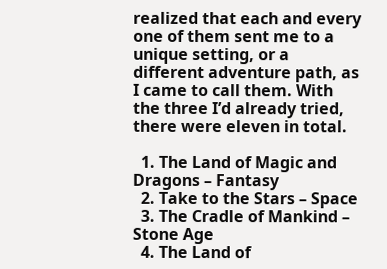realized that each and every one of them sent me to a unique setting, or a different adventure path, as I came to call them. With the three I’d already tried, there were eleven in total.

  1. The Land of Magic and Dragons – Fantasy
  2. Take to the Stars – Space
  3. The Cradle of Mankind – Stone Age
  4. The Land of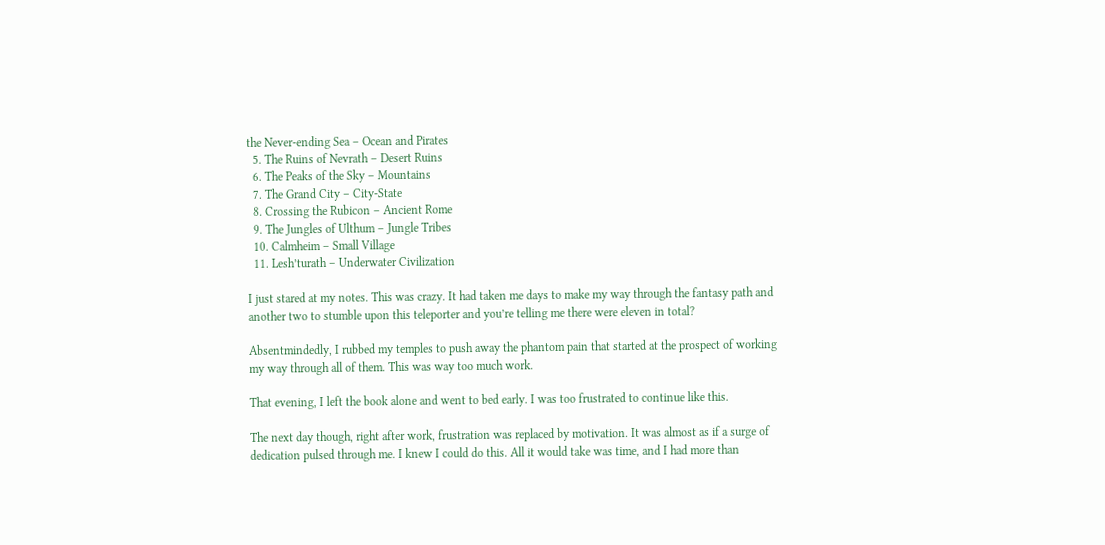the Never-ending Sea – Ocean and Pirates
  5. The Ruins of Nevrath – Desert Ruins
  6. The Peaks of the Sky – Mountains
  7. The Grand City – City-State
  8. Crossing the Rubicon – Ancient Rome
  9. The Jungles of Ulthum – Jungle Tribes
  10. Calmheim – Small Village
  11. Lesh’turath – Underwater Civilization

I just stared at my notes. This was crazy. It had taken me days to make my way through the fantasy path and another two to stumble upon this teleporter and you’re telling me there were eleven in total?

Absentmindedly, I rubbed my temples to push away the phantom pain that started at the prospect of working my way through all of them. This was way too much work.

That evening, I left the book alone and went to bed early. I was too frustrated to continue like this.

The next day though, right after work, frustration was replaced by motivation. It was almost as if a surge of dedication pulsed through me. I knew I could do this. All it would take was time, and I had more than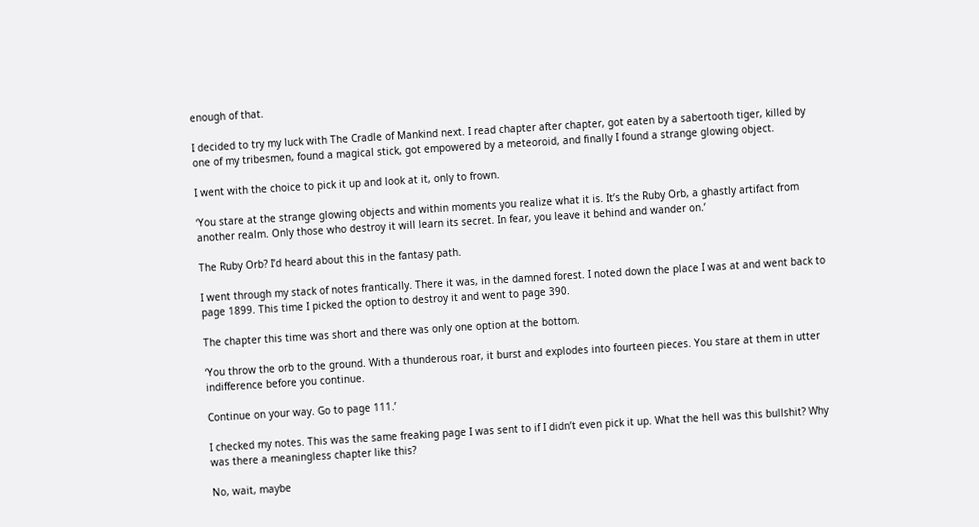enough of that.

I decided to try my luck with The Cradle of Mankind next. I read chapter after chapter, got eaten by a sabertooth tiger, killed by one of my tribesmen, found a magical stick, got empowered by a meteoroid, and finally I found a strange glowing object.

I went with the choice to pick it up and look at it, only to frown.

‘You stare at the strange glowing objects and within moments you realize what it is. It’s the Ruby Orb, a ghastly artifact from another realm. Only those who destroy it will learn its secret. In fear, you leave it behind and wander on.’

The Ruby Orb? I’d heard about this in the fantasy path.

I went through my stack of notes frantically. There it was, in the damned forest. I noted down the place I was at and went back to page 1899. This time I picked the option to destroy it and went to page 390.

The chapter this time was short and there was only one option at the bottom.

‘You throw the orb to the ground. With a thunderous roar, it burst and explodes into fourteen pieces. You stare at them in utter indifference before you continue.

Continue on your way. Go to page 111.’

I checked my notes. This was the same freaking page I was sent to if I didn’t even pick it up. What the hell was this bullshit? Why was there a meaningless chapter like this?

No, wait, maybe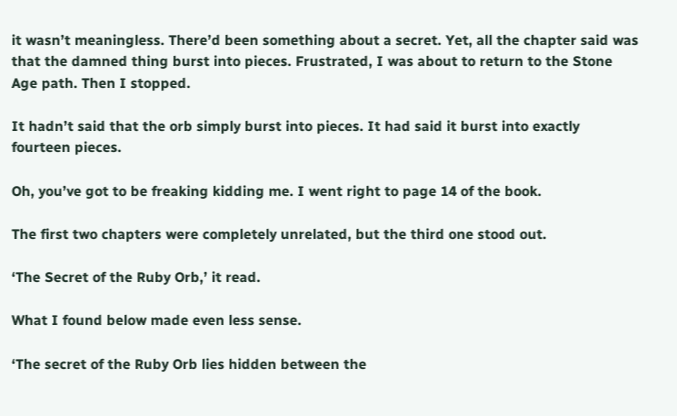it wasn’t meaningless. There’d been something about a secret. Yet, all the chapter said was that the damned thing burst into pieces. Frustrated, I was about to return to the Stone Age path. Then I stopped.

It hadn’t said that the orb simply burst into pieces. It had said it burst into exactly fourteen pieces.

Oh, you’ve got to be freaking kidding me. I went right to page 14 of the book.

The first two chapters were completely unrelated, but the third one stood out.

‘The Secret of the Ruby Orb,’ it read.

What I found below made even less sense.

‘The secret of the Ruby Orb lies hidden between the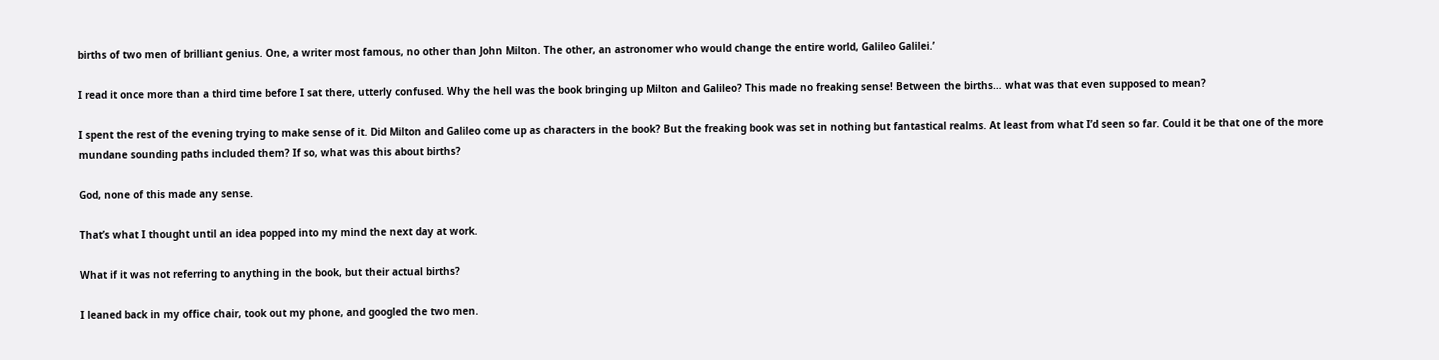births of two men of brilliant genius. One, a writer most famous, no other than John Milton. The other, an astronomer who would change the entire world, Galileo Galilei.’

I read it once more than a third time before I sat there, utterly confused. Why the hell was the book bringing up Milton and Galileo? This made no freaking sense! Between the births… what was that even supposed to mean?

I spent the rest of the evening trying to make sense of it. Did Milton and Galileo come up as characters in the book? But the freaking book was set in nothing but fantastical realms. At least from what I’d seen so far. Could it be that one of the more mundane sounding paths included them? If so, what was this about births?

God, none of this made any sense.

That’s what I thought until an idea popped into my mind the next day at work.

What if it was not referring to anything in the book, but their actual births?

I leaned back in my office chair, took out my phone, and googled the two men.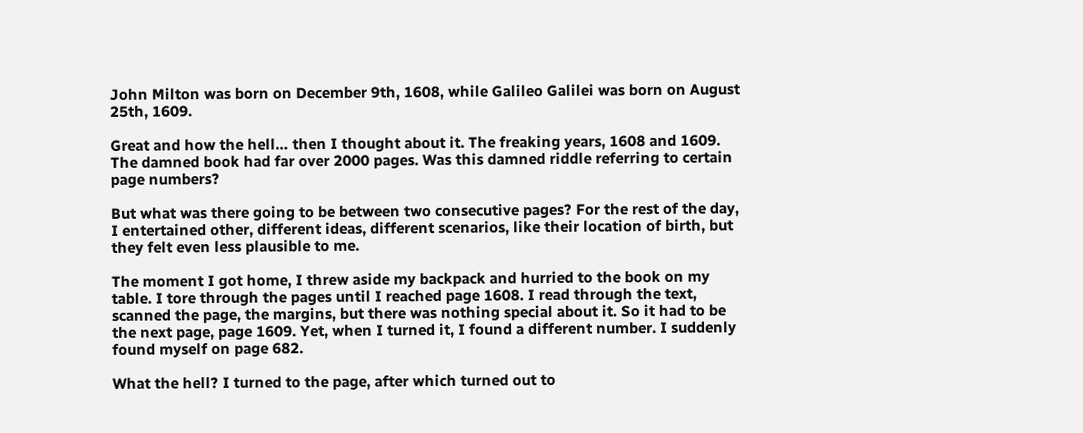John Milton was born on December 9th, 1608, while Galileo Galilei was born on August 25th, 1609.

Great and how the hell… then I thought about it. The freaking years, 1608 and 1609. The damned book had far over 2000 pages. Was this damned riddle referring to certain page numbers?

But what was there going to be between two consecutive pages? For the rest of the day, I entertained other, different ideas, different scenarios, like their location of birth, but they felt even less plausible to me.

The moment I got home, I threw aside my backpack and hurried to the book on my table. I tore through the pages until I reached page 1608. I read through the text, scanned the page, the margins, but there was nothing special about it. So it had to be the next page, page 1609. Yet, when I turned it, I found a different number. I suddenly found myself on page 682.

What the hell? I turned to the page, after which turned out to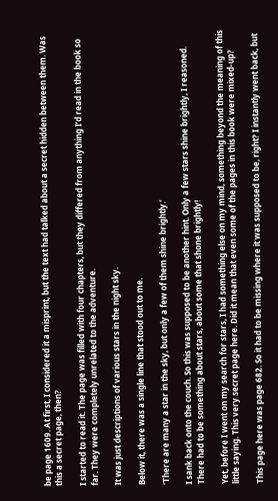be page 1609. At first, I considered it a misprint, but the text had talked about a secret hidden between them. Was this a secret page, then?

I started to read it. The page was filled with four chapters, but they differed from anything I’d read in the book so far. They were completely unrelated to the adventure.

It was just descriptions of various stars in the night sky.

Below it, there was a single line that stood out to me.

‘There are many a star in the sky, but only a few of them shine brightly.’

I sank back onto the couch. So this was supposed to be another hint. Only a few stars shine brightly, I reasoned. There had to be something about stars, about some that shone brightly!

Yet, before I went on my search for stars, I had something else on my mind, something beyond the meaning of this little saying. This very secret page here. Did it mean that even some of the pages in this book were mixed-up?

This page here was page 682. So it had to be missing where it was supposed to be, right? I instantly went back, but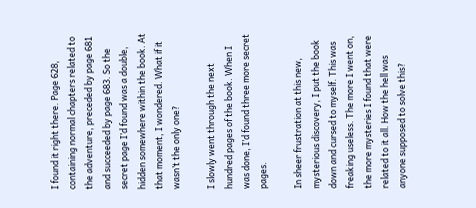I found it right there. Page 628, containing normal chapters related to the adventure, preceded by page 681 and succeeded by page 683. So the secret page I’d found was a double, hidden somewhere within the book. At that moment, I wondered. What if it wasn’t the only one?

I slowly went through the next hundred pages of the book. When I was done, I’d found three more secret pages.

In sheer frustration at this new, mysterious discovery, I put the book down and cursed to myself. This was freaking useless. The more I went on, the more mysteries I found that were related to it all. How the hell was anyone supposed to solve this?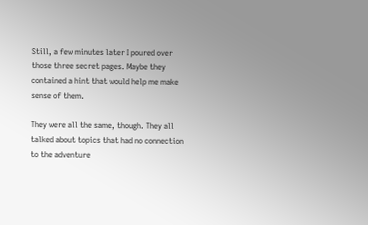Still, a few minutes later I poured over those three secret pages. Maybe they contained a hint that would help me make sense of them.

They were all the same, though. They all talked about topics that had no connection to the adventure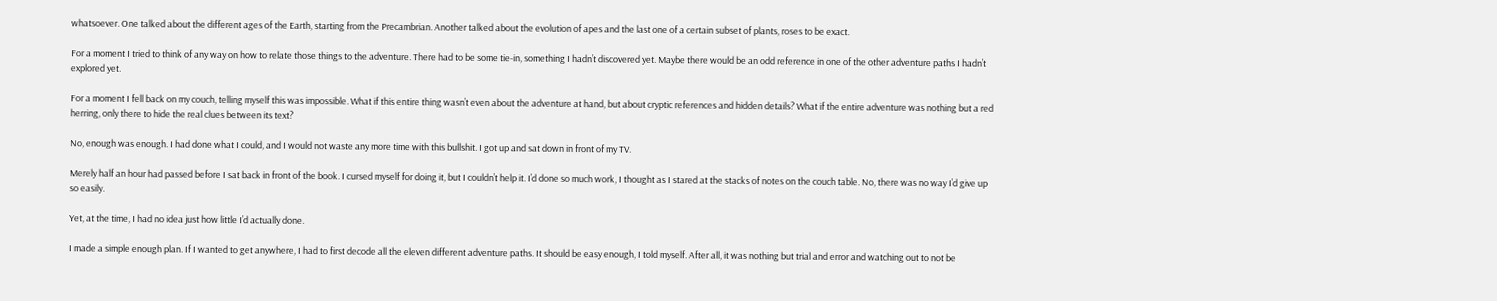whatsoever. One talked about the different ages of the Earth, starting from the Precambrian. Another talked about the evolution of apes and the last one of a certain subset of plants, roses to be exact.

For a moment I tried to think of any way on how to relate those things to the adventure. There had to be some tie-in, something I hadn’t discovered yet. Maybe there would be an odd reference in one of the other adventure paths I hadn’t explored yet.

For a moment I fell back on my couch, telling myself this was impossible. What if this entire thing wasn’t even about the adventure at hand, but about cryptic references and hidden details? What if the entire adventure was nothing but a red herring, only there to hide the real clues between its text?

No, enough was enough. I had done what I could, and I would not waste any more time with this bullshit. I got up and sat down in front of my TV.

Merely half an hour had passed before I sat back in front of the book. I cursed myself for doing it, but I couldn’t help it. I’d done so much work, I thought as I stared at the stacks of notes on the couch table. No, there was no way I’d give up so easily.

Yet, at the time, I had no idea just how little I’d actually done.

I made a simple enough plan. If I wanted to get anywhere, I had to first decode all the eleven different adventure paths. It should be easy enough, I told myself. After all, it was nothing but trial and error and watching out to not be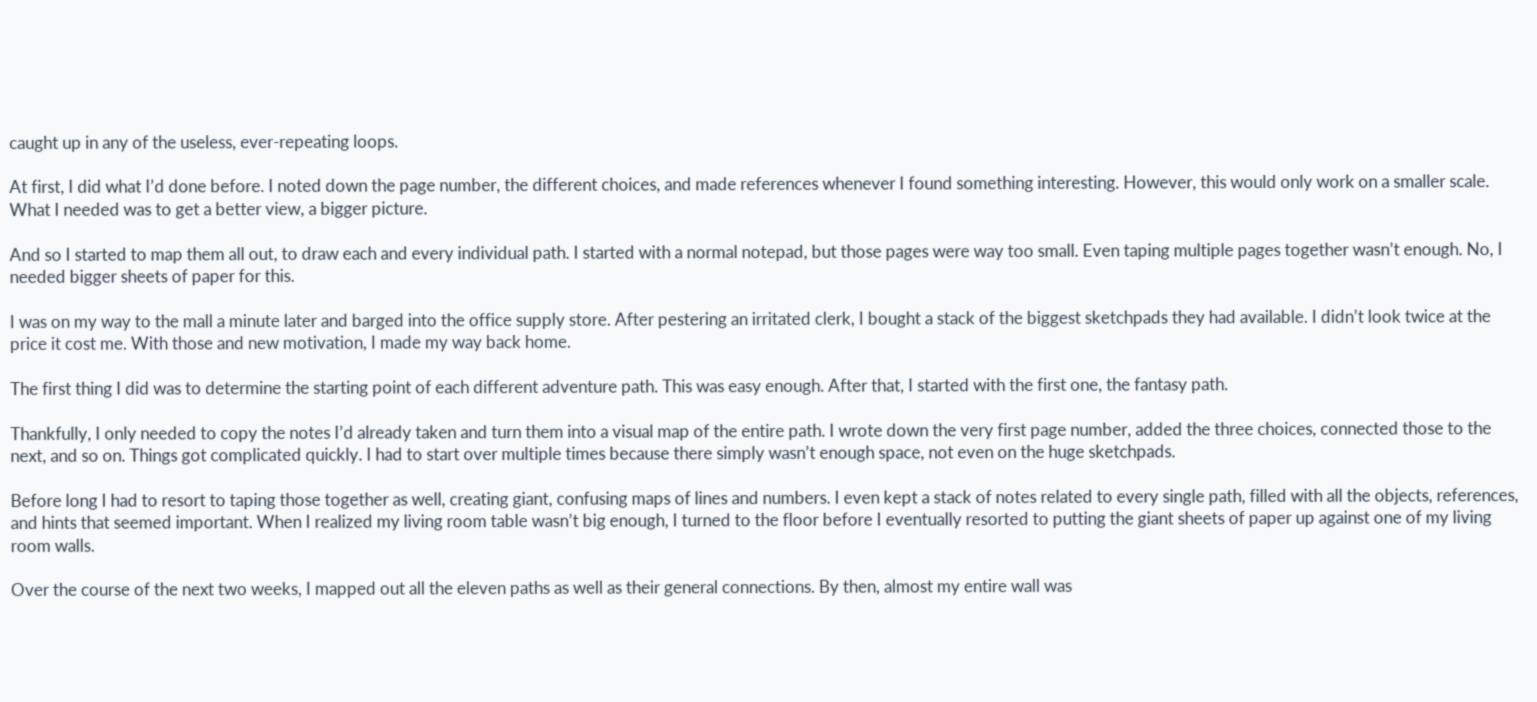caught up in any of the useless, ever-repeating loops.

At first, I did what I’d done before. I noted down the page number, the different choices, and made references whenever I found something interesting. However, this would only work on a smaller scale. What I needed was to get a better view, a bigger picture.

And so I started to map them all out, to draw each and every individual path. I started with a normal notepad, but those pages were way too small. Even taping multiple pages together wasn’t enough. No, I needed bigger sheets of paper for this.

I was on my way to the mall a minute later and barged into the office supply store. After pestering an irritated clerk, I bought a stack of the biggest sketchpads they had available. I didn’t look twice at the price it cost me. With those and new motivation, I made my way back home.

The first thing I did was to determine the starting point of each different adventure path. This was easy enough. After that, I started with the first one, the fantasy path.

Thankfully, I only needed to copy the notes I’d already taken and turn them into a visual map of the entire path. I wrote down the very first page number, added the three choices, connected those to the next, and so on. Things got complicated quickly. I had to start over multiple times because there simply wasn’t enough space, not even on the huge sketchpads.

Before long I had to resort to taping those together as well, creating giant, confusing maps of lines and numbers. I even kept a stack of notes related to every single path, filled with all the objects, references, and hints that seemed important. When I realized my living room table wasn’t big enough, I turned to the floor before I eventually resorted to putting the giant sheets of paper up against one of my living room walls.

Over the course of the next two weeks, I mapped out all the eleven paths as well as their general connections. By then, almost my entire wall was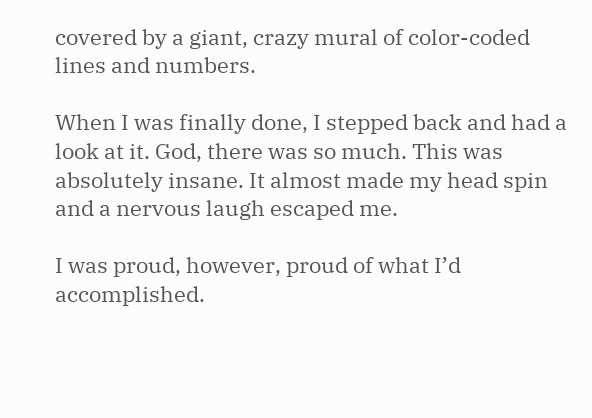covered by a giant, crazy mural of color-coded lines and numbers.

When I was finally done, I stepped back and had a look at it. God, there was so much. This was absolutely insane. It almost made my head spin and a nervous laugh escaped me.

I was proud, however, proud of what I’d accomplished.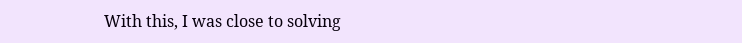With this, I was close to solving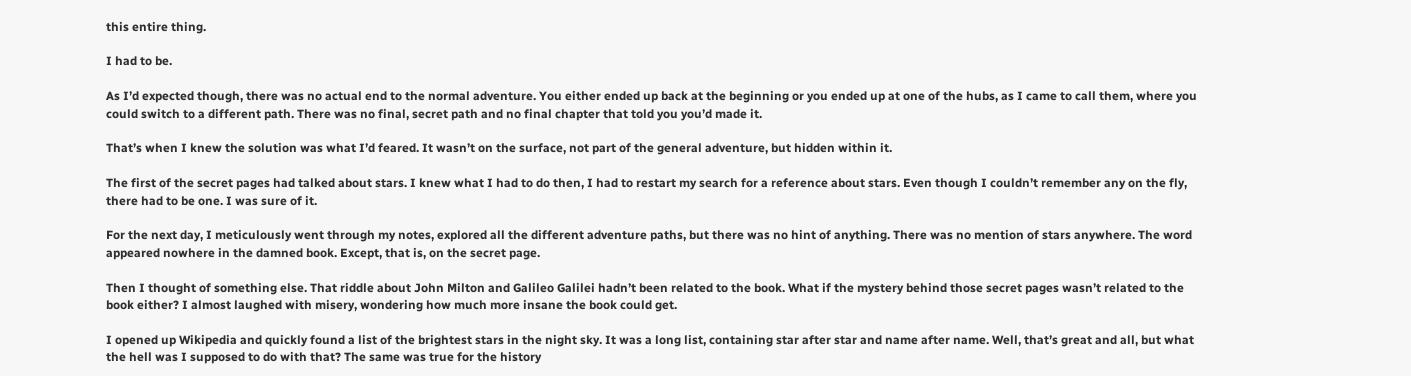this entire thing.

I had to be.

As I’d expected though, there was no actual end to the normal adventure. You either ended up back at the beginning or you ended up at one of the hubs, as I came to call them, where you could switch to a different path. There was no final, secret path and no final chapter that told you you’d made it.

That’s when I knew the solution was what I’d feared. It wasn’t on the surface, not part of the general adventure, but hidden within it.

The first of the secret pages had talked about stars. I knew what I had to do then, I had to restart my search for a reference about stars. Even though I couldn’t remember any on the fly, there had to be one. I was sure of it.

For the next day, I meticulously went through my notes, explored all the different adventure paths, but there was no hint of anything. There was no mention of stars anywhere. The word appeared nowhere in the damned book. Except, that is, on the secret page.

Then I thought of something else. That riddle about John Milton and Galileo Galilei hadn’t been related to the book. What if the mystery behind those secret pages wasn’t related to the book either? I almost laughed with misery, wondering how much more insane the book could get.

I opened up Wikipedia and quickly found a list of the brightest stars in the night sky. It was a long list, containing star after star and name after name. Well, that’s great and all, but what the hell was I supposed to do with that? The same was true for the history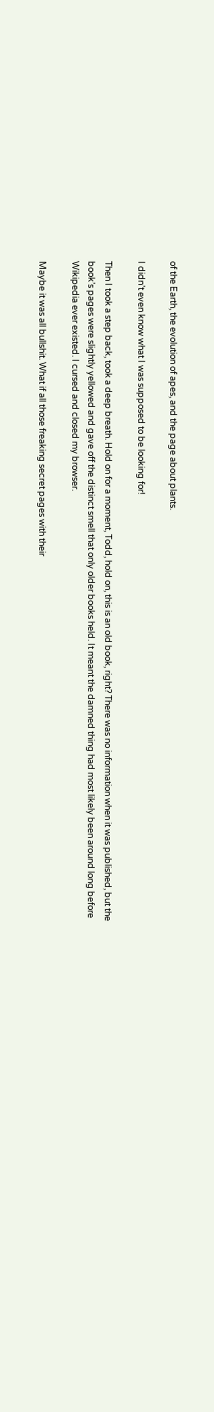of the Earth, the evolution of apes, and the page about plants.

I didn’t even know what I was supposed to be looking for!

Then I took a step back, took a deep breath. Hold on for a moment, Todd, hold on, this is an old book, right? There was no information when it was published, but the book’s pages were slightly yellowed and gave off the distinct smell that only older books held. It meant the damned thing had most likely been around long before Wikipedia ever existed. I cursed and closed my browser.

Maybe it was all bullshit. What if all those freaking secret pages with their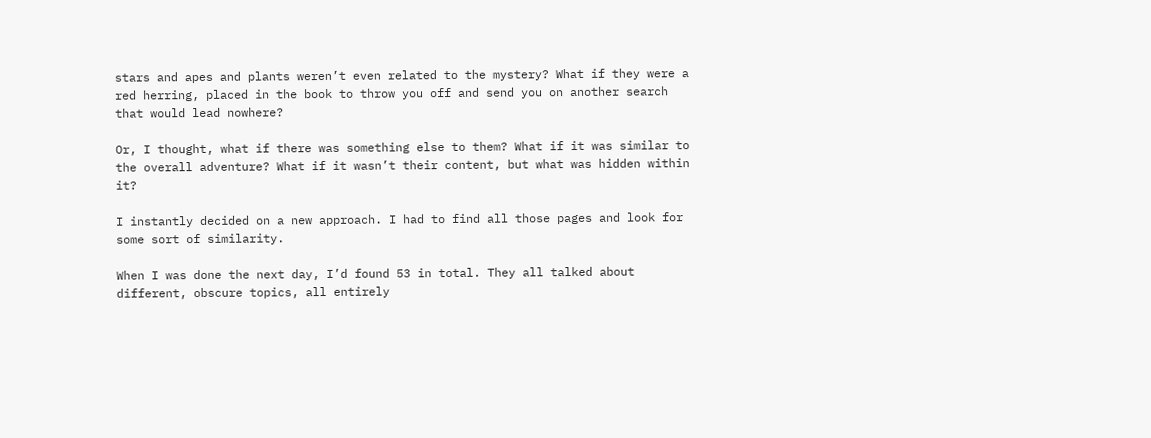stars and apes and plants weren’t even related to the mystery? What if they were a red herring, placed in the book to throw you off and send you on another search that would lead nowhere?

Or, I thought, what if there was something else to them? What if it was similar to the overall adventure? What if it wasn’t their content, but what was hidden within it?

I instantly decided on a new approach. I had to find all those pages and look for some sort of similarity.

When I was done the next day, I’d found 53 in total. They all talked about different, obscure topics, all entirely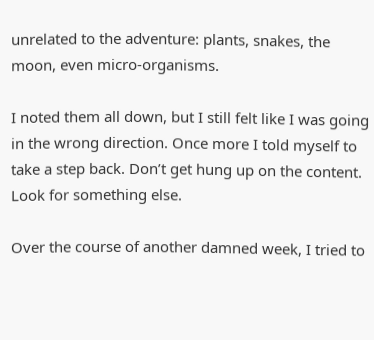unrelated to the adventure: plants, snakes, the moon, even micro-organisms.

I noted them all down, but I still felt like I was going in the wrong direction. Once more I told myself to take a step back. Don’t get hung up on the content. Look for something else.

Over the course of another damned week, I tried to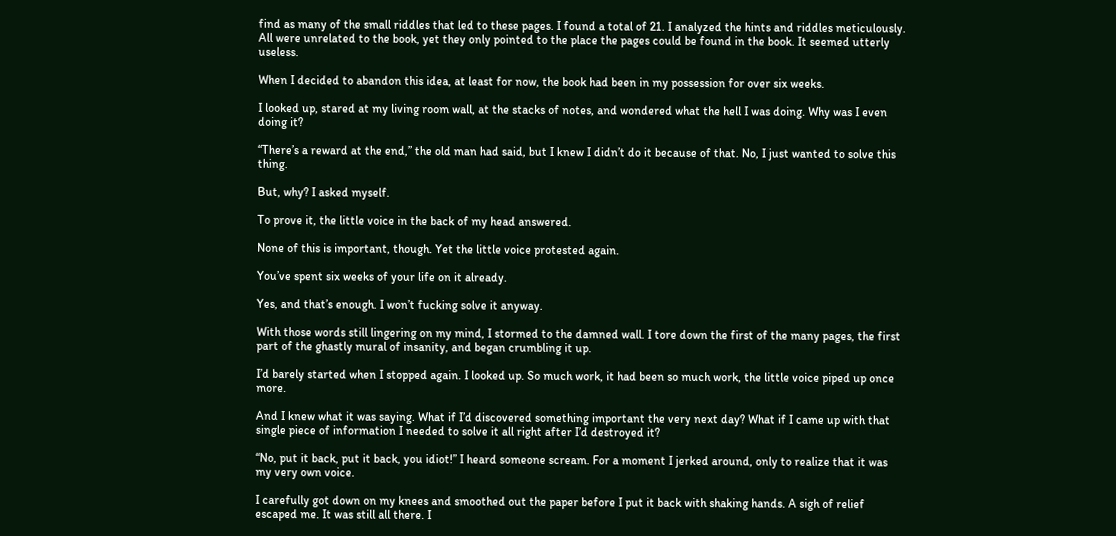find as many of the small riddles that led to these pages. I found a total of 21. I analyzed the hints and riddles meticulously. All were unrelated to the book, yet they only pointed to the place the pages could be found in the book. It seemed utterly useless.

When I decided to abandon this idea, at least for now, the book had been in my possession for over six weeks.

I looked up, stared at my living room wall, at the stacks of notes, and wondered what the hell I was doing. Why was I even doing it?

“There’s a reward at the end,” the old man had said, but I knew I didn’t do it because of that. No, I just wanted to solve this thing.

But, why? I asked myself.

To prove it, the little voice in the back of my head answered.

None of this is important, though. Yet the little voice protested again.

You’ve spent six weeks of your life on it already.

Yes, and that’s enough. I won’t fucking solve it anyway.

With those words still lingering on my mind, I stormed to the damned wall. I tore down the first of the many pages, the first part of the ghastly mural of insanity, and began crumbling it up.

I’d barely started when I stopped again. I looked up. So much work, it had been so much work, the little voice piped up once more.

And I knew what it was saying. What if I’d discovered something important the very next day? What if I came up with that single piece of information I needed to solve it all right after I’d destroyed it?

“No, put it back, put it back, you idiot!” I heard someone scream. For a moment I jerked around, only to realize that it was my very own voice.

I carefully got down on my knees and smoothed out the paper before I put it back with shaking hands. A sigh of relief escaped me. It was still all there. I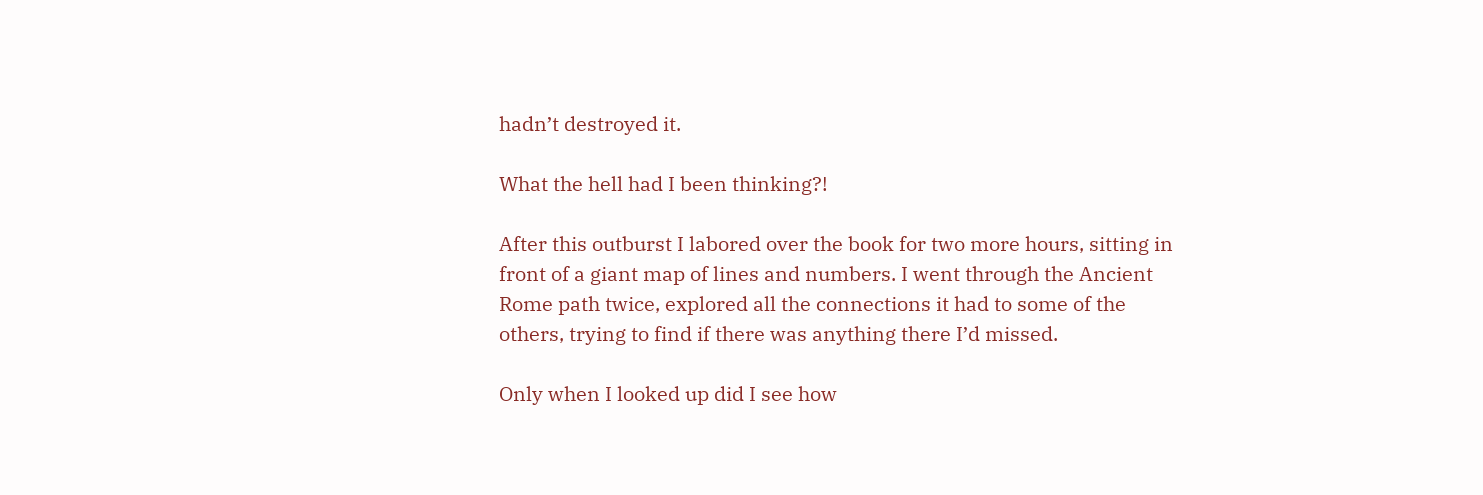hadn’t destroyed it.

What the hell had I been thinking?!

After this outburst I labored over the book for two more hours, sitting in front of a giant map of lines and numbers. I went through the Ancient Rome path twice, explored all the connections it had to some of the others, trying to find if there was anything there I’d missed.

Only when I looked up did I see how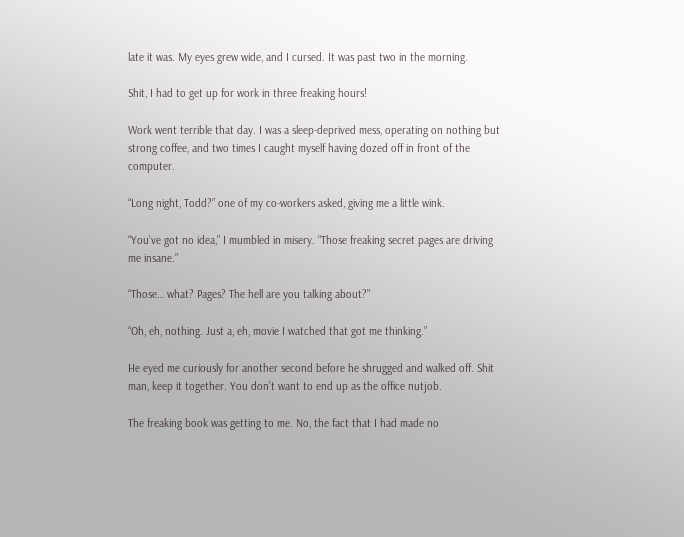late it was. My eyes grew wide, and I cursed. It was past two in the morning.

Shit, I had to get up for work in three freaking hours!

Work went terrible that day. I was a sleep-deprived mess, operating on nothing but strong coffee, and two times I caught myself having dozed off in front of the computer.

“Long night, Todd?” one of my co-workers asked, giving me a little wink.

“You’ve got no idea,” I mumbled in misery. “Those freaking secret pages are driving me insane.”

“Those… what? Pages? The hell are you talking about?”

“Oh, eh, nothing. Just a, eh, movie I watched that got me thinking.”

He eyed me curiously for another second before he shrugged and walked off. Shit man, keep it together. You don’t want to end up as the office nutjob.

The freaking book was getting to me. No, the fact that I had made no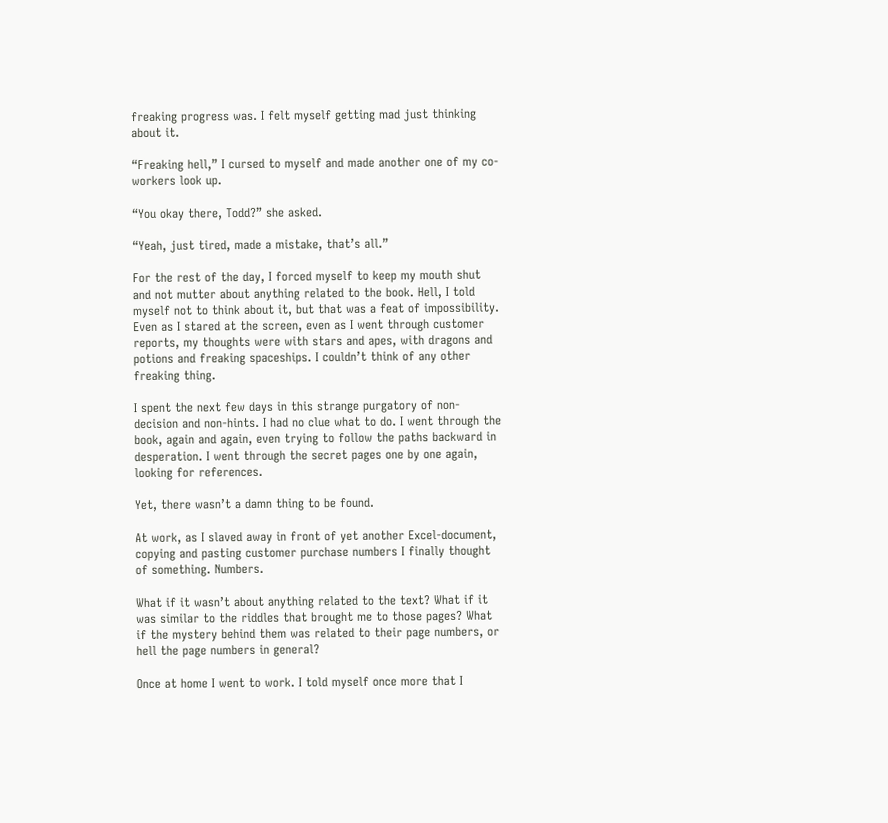freaking progress was. I felt myself getting mad just thinking about it.

“Freaking hell,” I cursed to myself and made another one of my co-workers look up.

“You okay there, Todd?” she asked.

“Yeah, just tired, made a mistake, that’s all.”

For the rest of the day, I forced myself to keep my mouth shut and not mutter about anything related to the book. Hell, I told myself not to think about it, but that was a feat of impossibility. Even as I stared at the screen, even as I went through customer reports, my thoughts were with stars and apes, with dragons and potions and freaking spaceships. I couldn’t think of any other freaking thing.

I spent the next few days in this strange purgatory of non-decision and non-hints. I had no clue what to do. I went through the book, again and again, even trying to follow the paths backward in desperation. I went through the secret pages one by one again, looking for references.

Yet, there wasn’t a damn thing to be found.

At work, as I slaved away in front of yet another Excel-document, copying and pasting customer purchase numbers I finally thought of something. Numbers.

What if it wasn’t about anything related to the text? What if it was similar to the riddles that brought me to those pages? What if the mystery behind them was related to their page numbers, or hell the page numbers in general?

Once at home I went to work. I told myself once more that I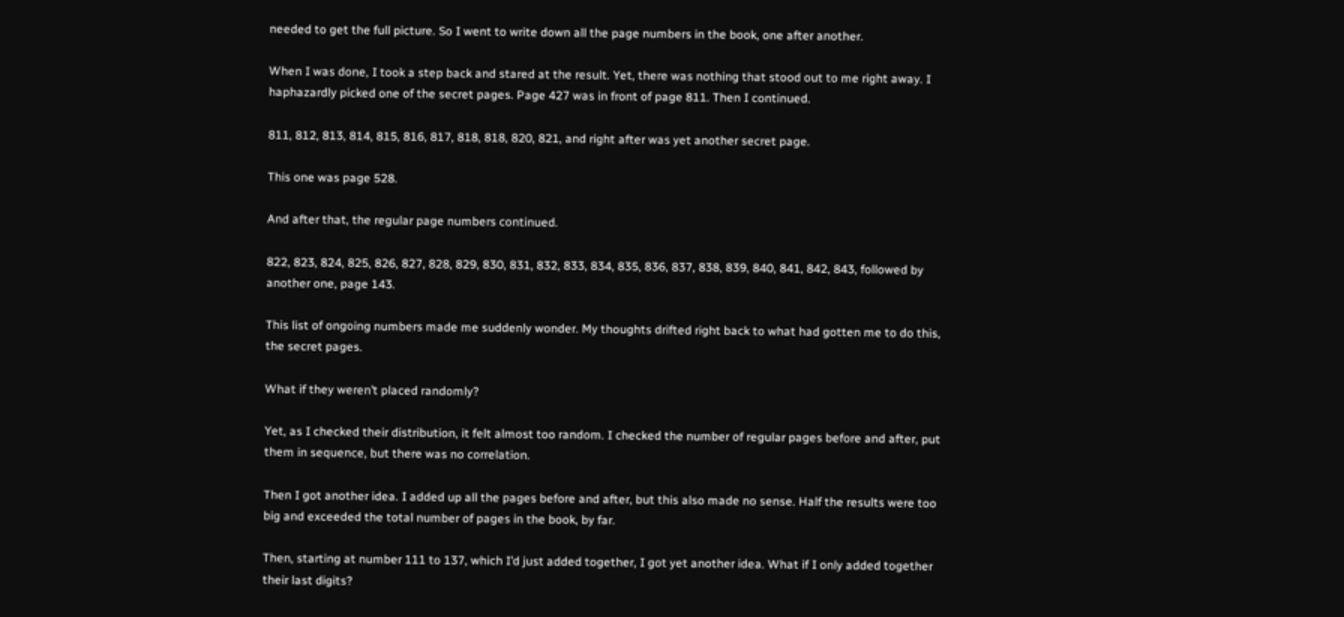needed to get the full picture. So I went to write down all the page numbers in the book, one after another.

When I was done, I took a step back and stared at the result. Yet, there was nothing that stood out to me right away. I haphazardly picked one of the secret pages. Page 427 was in front of page 811. Then I continued.

811, 812, 813, 814, 815, 816, 817, 818, 818, 820, 821, and right after was yet another secret page.

This one was page 528.

And after that, the regular page numbers continued.

822, 823, 824, 825, 826, 827, 828, 829, 830, 831, 832, 833, 834, 835, 836, 837, 838, 839, 840, 841, 842, 843, followed by another one, page 143.

This list of ongoing numbers made me suddenly wonder. My thoughts drifted right back to what had gotten me to do this, the secret pages.

What if they weren’t placed randomly?

Yet, as I checked their distribution, it felt almost too random. I checked the number of regular pages before and after, put them in sequence, but there was no correlation.

Then I got another idea. I added up all the pages before and after, but this also made no sense. Half the results were too big and exceeded the total number of pages in the book, by far.

Then, starting at number 111 to 137, which I’d just added together, I got yet another idea. What if I only added together their last digits?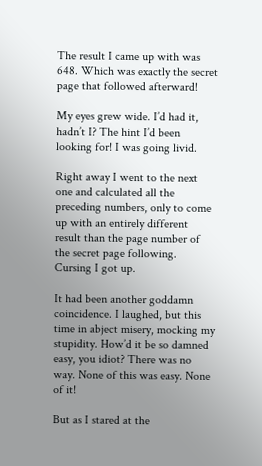The result I came up with was 648. Which was exactly the secret page that followed afterward!

My eyes grew wide. I’d had it, hadn’t I? The hint I’d been looking for! I was going livid.

Right away I went to the next one and calculated all the preceding numbers, only to come up with an entirely different result than the page number of the secret page following. Cursing I got up.

It had been another goddamn coincidence. I laughed, but this time in abject misery, mocking my stupidity. How’d it be so damned easy, you idiot? There was no way. None of this was easy. None of it!

But as I stared at the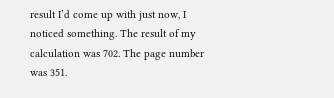result I’d come up with just now, I noticed something. The result of my calculation was 702. The page number was 351.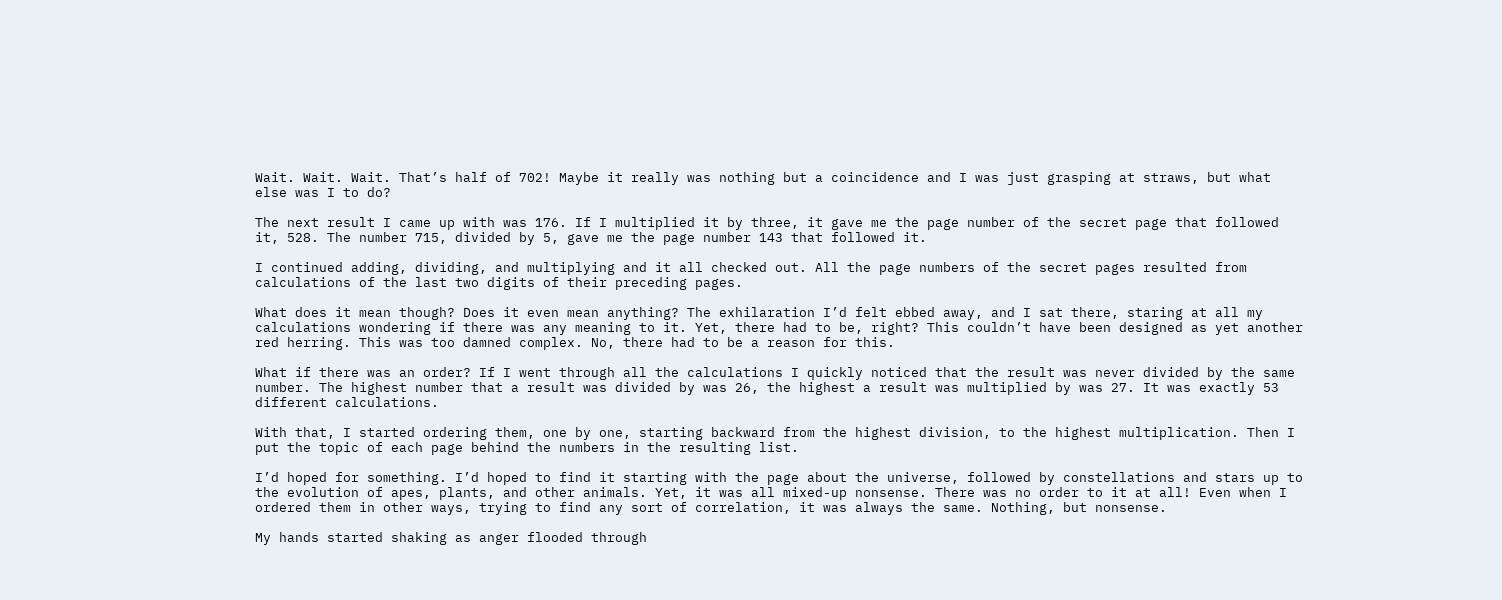Wait. Wait. Wait. That’s half of 702! Maybe it really was nothing but a coincidence and I was just grasping at straws, but what else was I to do?

The next result I came up with was 176. If I multiplied it by three, it gave me the page number of the secret page that followed it, 528. The number 715, divided by 5, gave me the page number 143 that followed it.

I continued adding, dividing, and multiplying and it all checked out. All the page numbers of the secret pages resulted from calculations of the last two digits of their preceding pages.

What does it mean though? Does it even mean anything? The exhilaration I’d felt ebbed away, and I sat there, staring at all my calculations wondering if there was any meaning to it. Yet, there had to be, right? This couldn’t have been designed as yet another red herring. This was too damned complex. No, there had to be a reason for this.

What if there was an order? If I went through all the calculations I quickly noticed that the result was never divided by the same number. The highest number that a result was divided by was 26, the highest a result was multiplied by was 27. It was exactly 53 different calculations.

With that, I started ordering them, one by one, starting backward from the highest division, to the highest multiplication. Then I put the topic of each page behind the numbers in the resulting list.

I’d hoped for something. I’d hoped to find it starting with the page about the universe, followed by constellations and stars up to the evolution of apes, plants, and other animals. Yet, it was all mixed-up nonsense. There was no order to it at all! Even when I ordered them in other ways, trying to find any sort of correlation, it was always the same. Nothing, but nonsense.

My hands started shaking as anger flooded through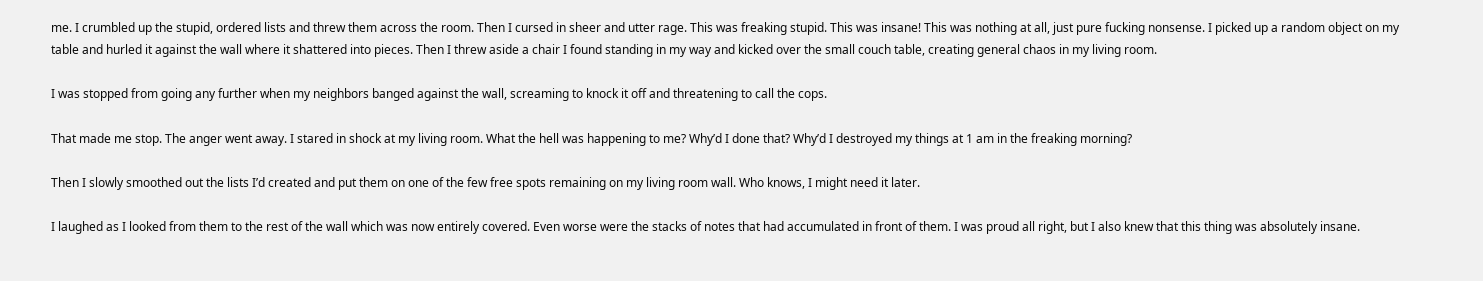me. I crumbled up the stupid, ordered lists and threw them across the room. Then I cursed in sheer and utter rage. This was freaking stupid. This was insane! This was nothing at all, just pure fucking nonsense. I picked up a random object on my table and hurled it against the wall where it shattered into pieces. Then I threw aside a chair I found standing in my way and kicked over the small couch table, creating general chaos in my living room.

I was stopped from going any further when my neighbors banged against the wall, screaming to knock it off and threatening to call the cops.

That made me stop. The anger went away. I stared in shock at my living room. What the hell was happening to me? Why’d I done that? Why’d I destroyed my things at 1 am in the freaking morning?

Then I slowly smoothed out the lists I’d created and put them on one of the few free spots remaining on my living room wall. Who knows, I might need it later.

I laughed as I looked from them to the rest of the wall which was now entirely covered. Even worse were the stacks of notes that had accumulated in front of them. I was proud all right, but I also knew that this thing was absolutely insane.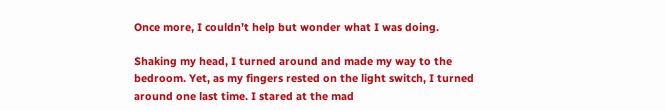Once more, I couldn’t help but wonder what I was doing.

Shaking my head, I turned around and made my way to the bedroom. Yet, as my fingers rested on the light switch, I turned around one last time. I stared at the mad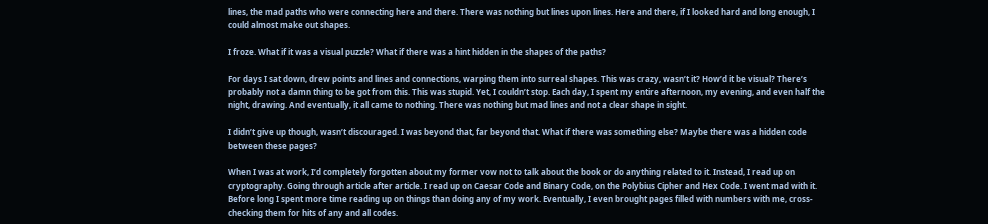lines, the mad paths who were connecting here and there. There was nothing but lines upon lines. Here and there, if I looked hard and long enough, I could almost make out shapes.

I froze. What if it was a visual puzzle? What if there was a hint hidden in the shapes of the paths?

For days I sat down, drew points and lines and connections, warping them into surreal shapes. This was crazy, wasn’t it? How’d it be visual? There’s probably not a damn thing to be got from this. This was stupid. Yet, I couldn’t stop. Each day, I spent my entire afternoon, my evening, and even half the night, drawing. And eventually, it all came to nothing. There was nothing but mad lines and not a clear shape in sight.

I didn’t give up though, wasn’t discouraged. I was beyond that, far beyond that. What if there was something else? Maybe there was a hidden code between these pages?

When I was at work, I’d completely forgotten about my former vow not to talk about the book or do anything related to it. Instead, I read up on cryptography. Going through article after article. I read up on Caesar Code and Binary Code, on the Polybius Cipher and Hex Code. I went mad with it. Before long I spent more time reading up on things than doing any of my work. Eventually, I even brought pages filled with numbers with me, cross-checking them for hits of any and all codes.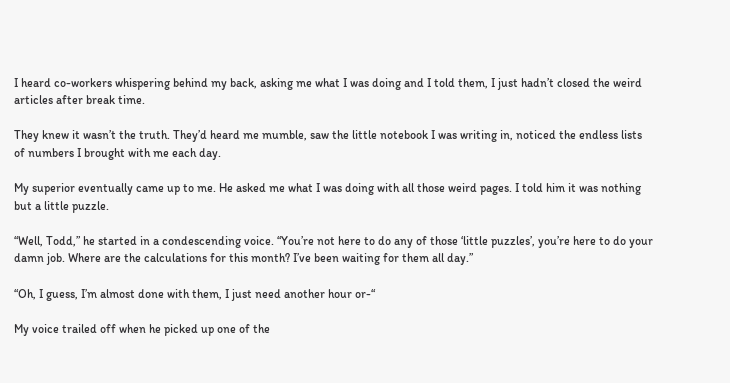I heard co-workers whispering behind my back, asking me what I was doing and I told them, I just hadn’t closed the weird articles after break time.

They knew it wasn’t the truth. They’d heard me mumble, saw the little notebook I was writing in, noticed the endless lists of numbers I brought with me each day.

My superior eventually came up to me. He asked me what I was doing with all those weird pages. I told him it was nothing but a little puzzle.

“Well, Todd,” he started in a condescending voice. “You’re not here to do any of those ‘little puzzles’, you’re here to do your damn job. Where are the calculations for this month? I’ve been waiting for them all day.”

“Oh, I guess, I’m almost done with them, I just need another hour or-“

My voice trailed off when he picked up one of the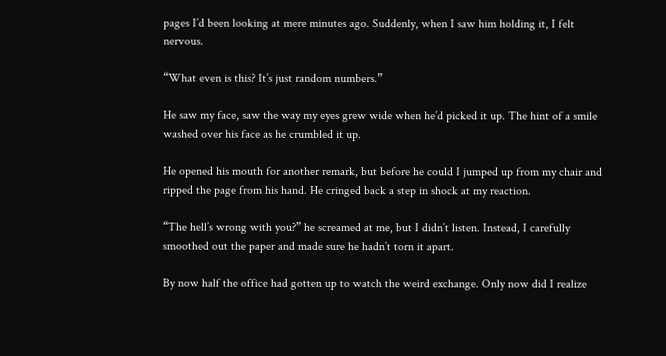pages I’d been looking at mere minutes ago. Suddenly, when I saw him holding it, I felt nervous.

“What even is this? It’s just random numbers.”

He saw my face, saw the way my eyes grew wide when he’d picked it up. The hint of a smile washed over his face as he crumbled it up.

He opened his mouth for another remark, but before he could I jumped up from my chair and ripped the page from his hand. He cringed back a step in shock at my reaction.

“The hell’s wrong with you?” he screamed at me, but I didn’t listen. Instead, I carefully smoothed out the paper and made sure he hadn’t torn it apart.

By now half the office had gotten up to watch the weird exchange. Only now did I realize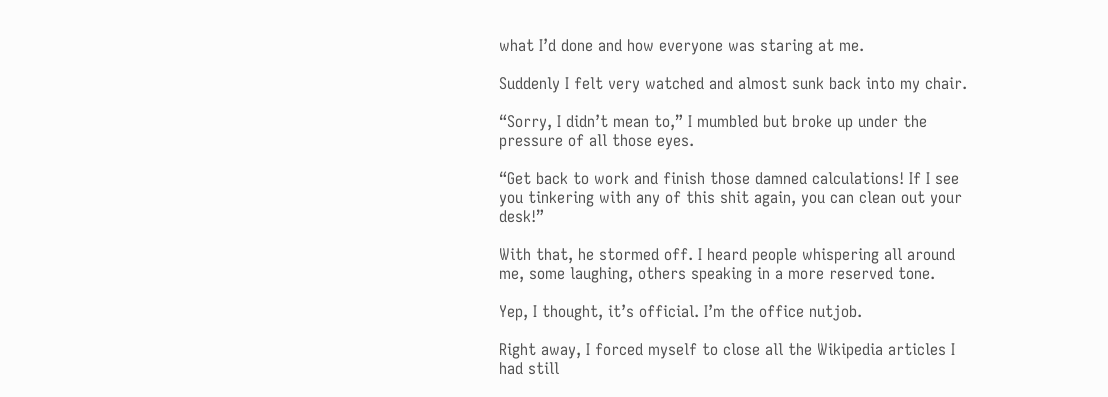what I’d done and how everyone was staring at me.

Suddenly I felt very watched and almost sunk back into my chair.

“Sorry, I didn’t mean to,” I mumbled but broke up under the pressure of all those eyes.

“Get back to work and finish those damned calculations! If I see you tinkering with any of this shit again, you can clean out your desk!”

With that, he stormed off. I heard people whispering all around me, some laughing, others speaking in a more reserved tone.

Yep, I thought, it’s official. I’m the office nutjob.

Right away, I forced myself to close all the Wikipedia articles I had still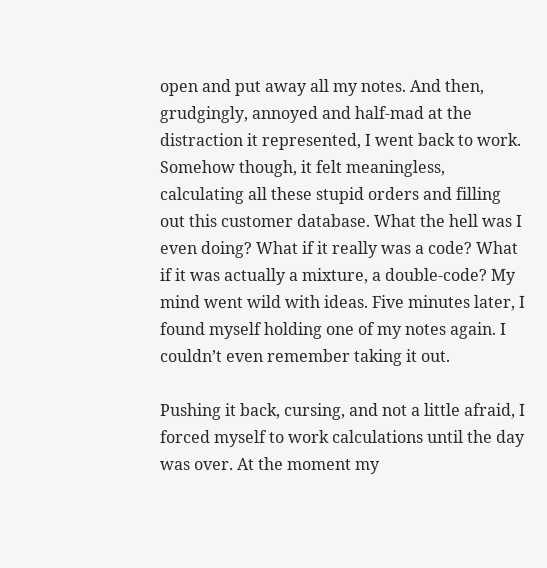open and put away all my notes. And then, grudgingly, annoyed and half-mad at the distraction it represented, I went back to work. Somehow though, it felt meaningless, calculating all these stupid orders and filling out this customer database. What the hell was I even doing? What if it really was a code? What if it was actually a mixture, a double-code? My mind went wild with ideas. Five minutes later, I found myself holding one of my notes again. I couldn’t even remember taking it out.

Pushing it back, cursing, and not a little afraid, I forced myself to work calculations until the day was over. At the moment my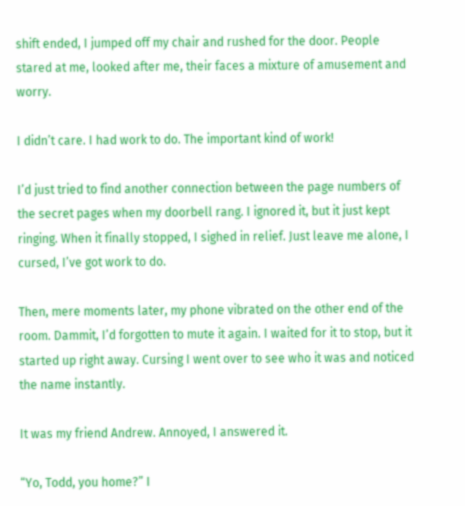shift ended, I jumped off my chair and rushed for the door. People stared at me, looked after me, their faces a mixture of amusement and worry.

I didn’t care. I had work to do. The important kind of work!

I’d just tried to find another connection between the page numbers of the secret pages when my doorbell rang. I ignored it, but it just kept ringing. When it finally stopped, I sighed in relief. Just leave me alone, I cursed, I’ve got work to do.

Then, mere moments later, my phone vibrated on the other end of the room. Dammit, I’d forgotten to mute it again. I waited for it to stop, but it started up right away. Cursing I went over to see who it was and noticed the name instantly.

It was my friend Andrew. Annoyed, I answered it.

“Yo, Todd, you home?” I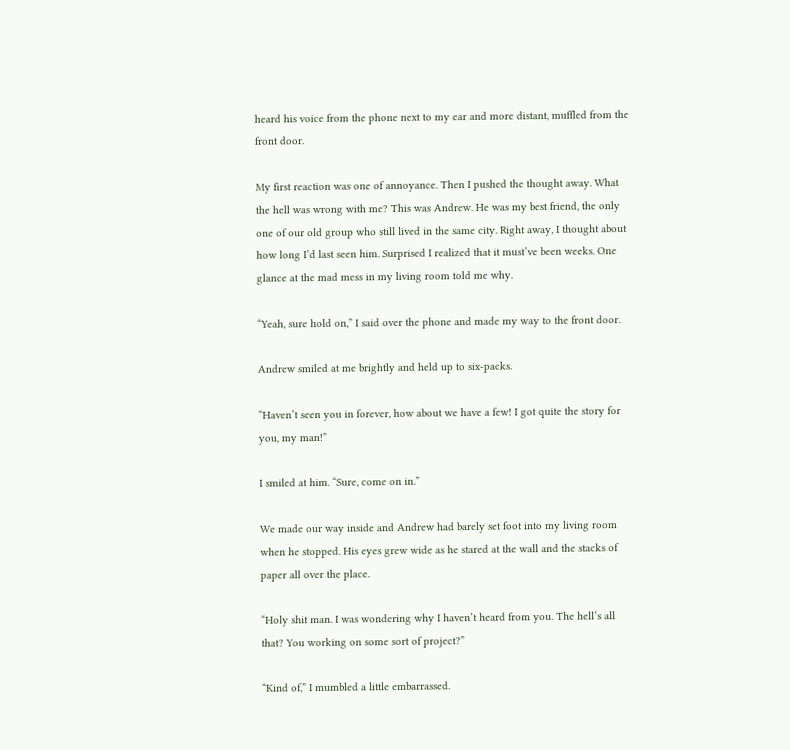heard his voice from the phone next to my ear and more distant, muffled from the front door.

My first reaction was one of annoyance. Then I pushed the thought away. What the hell was wrong with me? This was Andrew. He was my best friend, the only one of our old group who still lived in the same city. Right away, I thought about how long I’d last seen him. Surprised I realized that it must’ve been weeks. One glance at the mad mess in my living room told me why.

“Yeah, sure hold on,” I said over the phone and made my way to the front door.

Andrew smiled at me brightly and held up to six-packs.

“Haven’t seen you in forever, how about we have a few! I got quite the story for you, my man!”

I smiled at him. “Sure, come on in.”

We made our way inside and Andrew had barely set foot into my living room when he stopped. His eyes grew wide as he stared at the wall and the stacks of paper all over the place.

“Holy shit man. I was wondering why I haven’t heard from you. The hell’s all that? You working on some sort of project?”

“Kind of,” I mumbled a little embarrassed.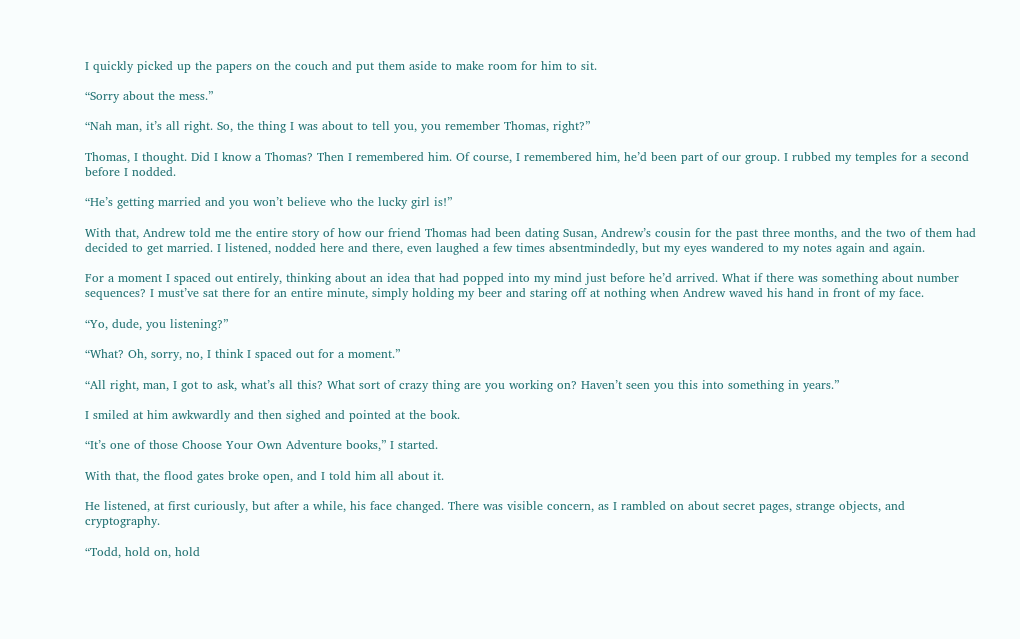I quickly picked up the papers on the couch and put them aside to make room for him to sit.

“Sorry about the mess.”

“Nah man, it’s all right. So, the thing I was about to tell you, you remember Thomas, right?”

Thomas, I thought. Did I know a Thomas? Then I remembered him. Of course, I remembered him, he’d been part of our group. I rubbed my temples for a second before I nodded.

“He’s getting married and you won’t believe who the lucky girl is!”

With that, Andrew told me the entire story of how our friend Thomas had been dating Susan, Andrew’s cousin for the past three months, and the two of them had decided to get married. I listened, nodded here and there, even laughed a few times absentmindedly, but my eyes wandered to my notes again and again.

For a moment I spaced out entirely, thinking about an idea that had popped into my mind just before he’d arrived. What if there was something about number sequences? I must’ve sat there for an entire minute, simply holding my beer and staring off at nothing when Andrew waved his hand in front of my face.

“Yo, dude, you listening?”

“What? Oh, sorry, no, I think I spaced out for a moment.”

“All right, man, I got to ask, what’s all this? What sort of crazy thing are you working on? Haven’t seen you this into something in years.”

I smiled at him awkwardly and then sighed and pointed at the book.

“It’s one of those Choose Your Own Adventure books,” I started.

With that, the flood gates broke open, and I told him all about it.

He listened, at first curiously, but after a while, his face changed. There was visible concern, as I rambled on about secret pages, strange objects, and cryptography.

“Todd, hold on, hold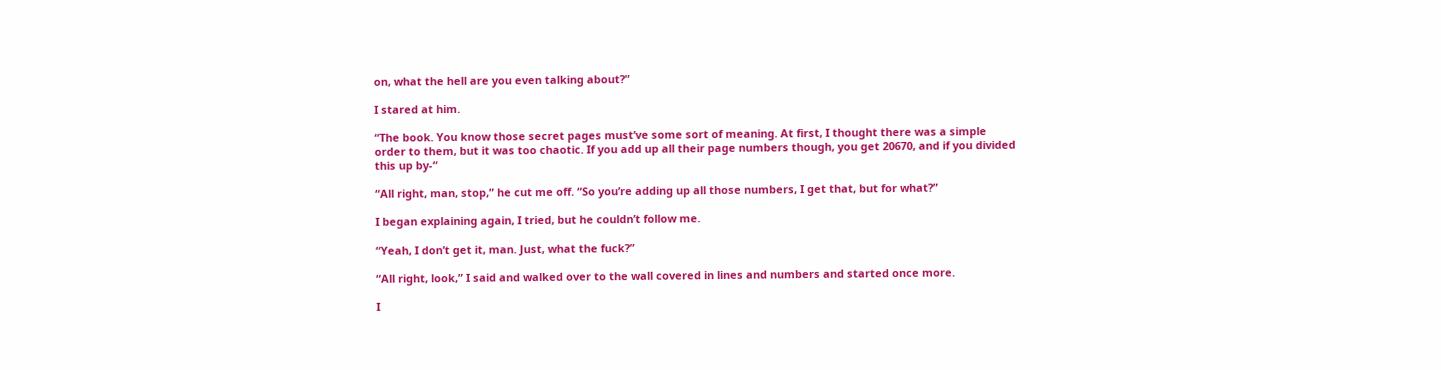on, what the hell are you even talking about?”

I stared at him.

“The book. You know those secret pages must’ve some sort of meaning. At first, I thought there was a simple order to them, but it was too chaotic. If you add up all their page numbers though, you get 20670, and if you divided this up by-“

“All right, man, stop,” he cut me off. “So you’re adding up all those numbers, I get that, but for what?”

I began explaining again, I tried, but he couldn’t follow me.

“Yeah, I don’t get it, man. Just, what the fuck?”

“All right, look,” I said and walked over to the wall covered in lines and numbers and started once more.

I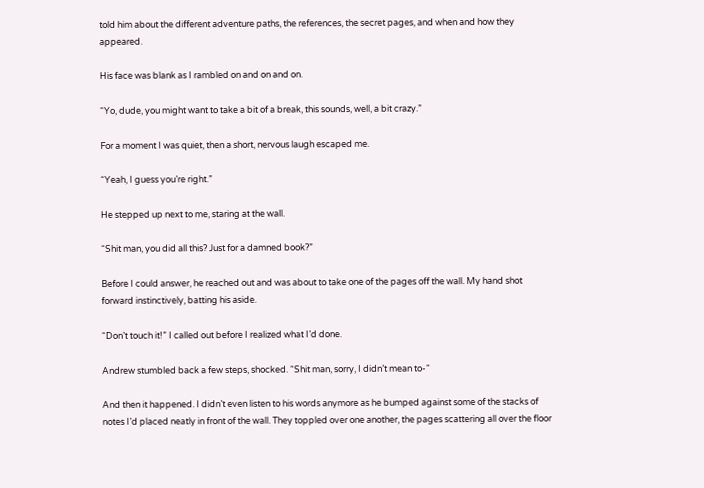told him about the different adventure paths, the references, the secret pages, and when and how they appeared.

His face was blank as I rambled on and on and on.

“Yo, dude, you might want to take a bit of a break, this sounds, well, a bit crazy.”

For a moment I was quiet, then a short, nervous laugh escaped me.

“Yeah, I guess you’re right.”

He stepped up next to me, staring at the wall.

“Shit man, you did all this? Just for a damned book?”

Before I could answer, he reached out and was about to take one of the pages off the wall. My hand shot forward instinctively, batting his aside.

“Don’t touch it!” I called out before I realized what I’d done.

Andrew stumbled back a few steps, shocked. “Shit man, sorry, I didn’t mean to-“

And then it happened. I didn’t even listen to his words anymore as he bumped against some of the stacks of notes I’d placed neatly in front of the wall. They toppled over one another, the pages scattering all over the floor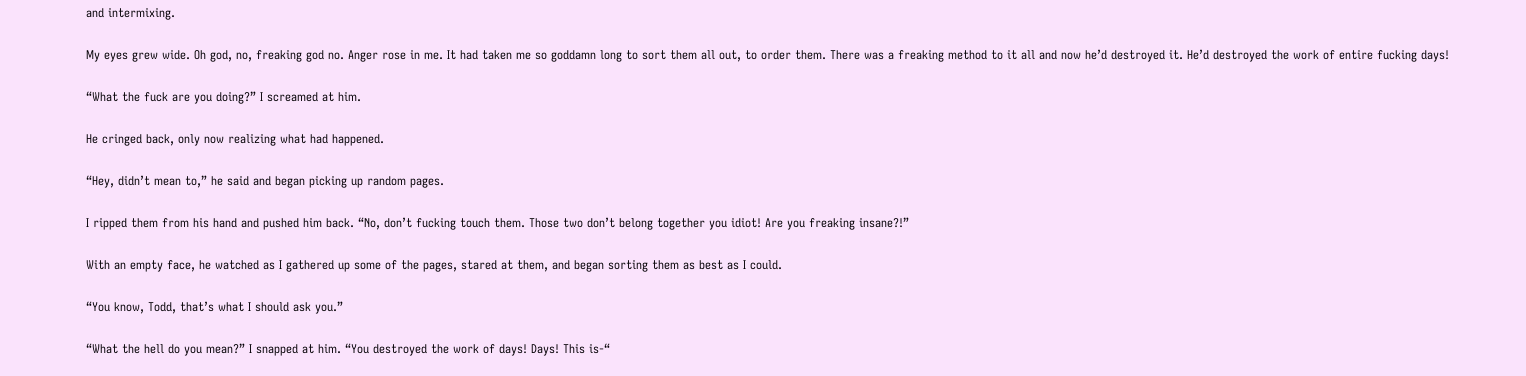and intermixing.

My eyes grew wide. Oh god, no, freaking god no. Anger rose in me. It had taken me so goddamn long to sort them all out, to order them. There was a freaking method to it all and now he’d destroyed it. He’d destroyed the work of entire fucking days!

“What the fuck are you doing?” I screamed at him.

He cringed back, only now realizing what had happened.

“Hey, didn’t mean to,” he said and began picking up random pages.

I ripped them from his hand and pushed him back. “No, don’t fucking touch them. Those two don’t belong together you idiot! Are you freaking insane?!”

With an empty face, he watched as I gathered up some of the pages, stared at them, and began sorting them as best as I could.

“You know, Todd, that’s what I should ask you.”

“What the hell do you mean?” I snapped at him. “You destroyed the work of days! Days! This is-“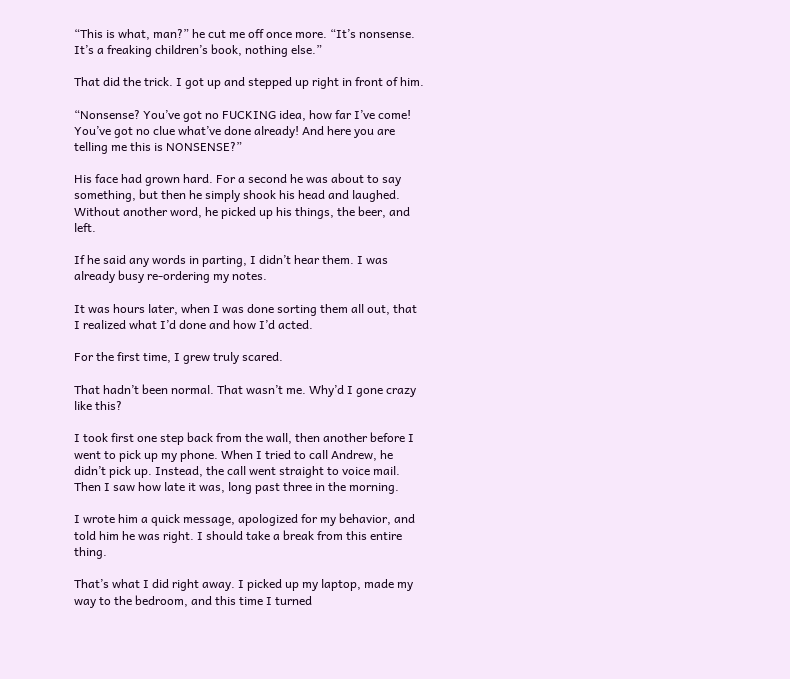“This is what, man?” he cut me off once more. “It’s nonsense. It’s a freaking children’s book, nothing else.”

That did the trick. I got up and stepped up right in front of him.

“Nonsense? You’ve got no FUCKING idea, how far I’ve come! You’ve got no clue what’ve done already! And here you are telling me this is NONSENSE?”

His face had grown hard. For a second he was about to say something, but then he simply shook his head and laughed. Without another word, he picked up his things, the beer, and left.

If he said any words in parting, I didn’t hear them. I was already busy re-ordering my notes.

It was hours later, when I was done sorting them all out, that I realized what I’d done and how I’d acted.

For the first time, I grew truly scared.

That hadn’t been normal. That wasn’t me. Why’d I gone crazy like this?

I took first one step back from the wall, then another before I went to pick up my phone. When I tried to call Andrew, he didn’t pick up. Instead, the call went straight to voice mail. Then I saw how late it was, long past three in the morning.

I wrote him a quick message, apologized for my behavior, and told him he was right. I should take a break from this entire thing.

That’s what I did right away. I picked up my laptop, made my way to the bedroom, and this time I turned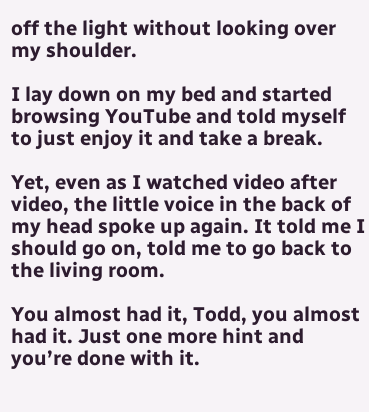off the light without looking over my shoulder.

I lay down on my bed and started browsing YouTube and told myself to just enjoy it and take a break.

Yet, even as I watched video after video, the little voice in the back of my head spoke up again. It told me I should go on, told me to go back to the living room.

You almost had it, Todd, you almost had it. Just one more hint and you’re done with it.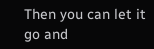Then you can let it go and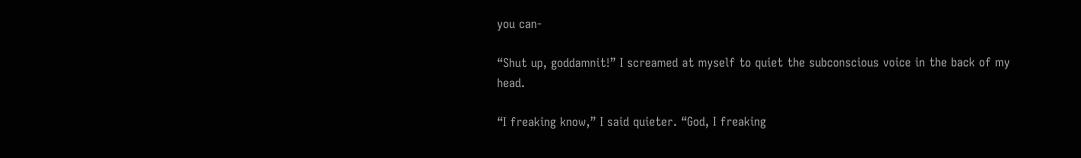you can-

“Shut up, goddamnit!” I screamed at myself to quiet the subconscious voice in the back of my head.

“I freaking know,” I said quieter. “God, I freaking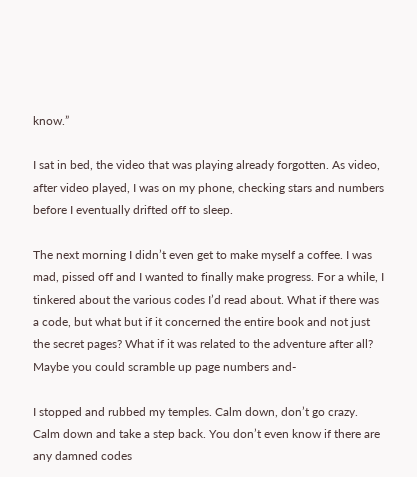know.”

I sat in bed, the video that was playing already forgotten. As video, after video played, I was on my phone, checking stars and numbers before I eventually drifted off to sleep.

The next morning I didn’t even get to make myself a coffee. I was mad, pissed off and I wanted to finally make progress. For a while, I tinkered about the various codes I’d read about. What if there was a code, but what but if it concerned the entire book and not just the secret pages? What if it was related to the adventure after all? Maybe you could scramble up page numbers and-

I stopped and rubbed my temples. Calm down, don’t go crazy. Calm down and take a step back. You don’t even know if there are any damned codes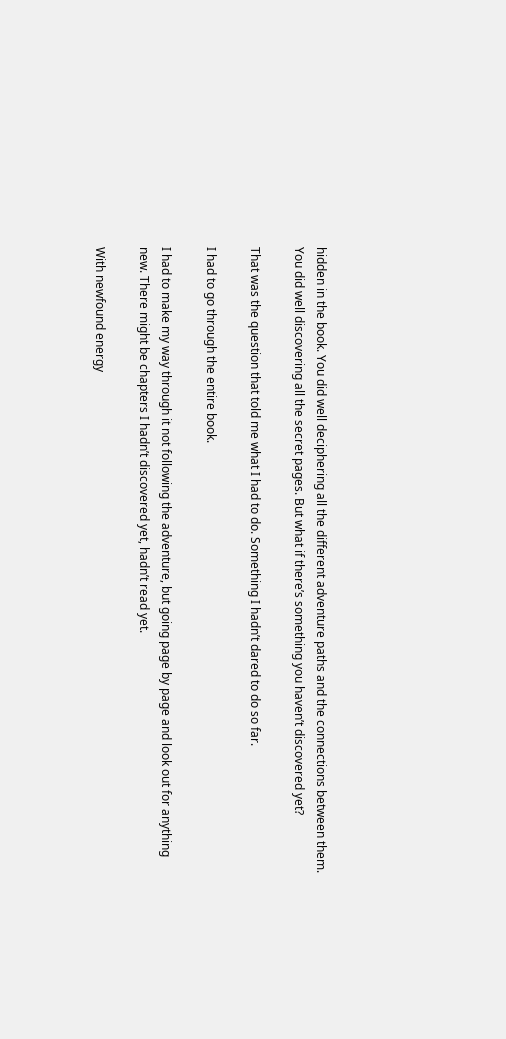hidden in the book. You did well deciphering all the different adventure paths and the connections between them. You did well discovering all the secret pages. But what if there’s something you haven’t discovered yet?

That was the question that told me what I had to do. Something I hadn’t dared to do so far.

I had to go through the entire book.

I had to make my way through it not following the adventure, but going page by page and look out for anything new. There might be chapters I hadn’t discovered yet, hadn’t read yet.

With newfound energy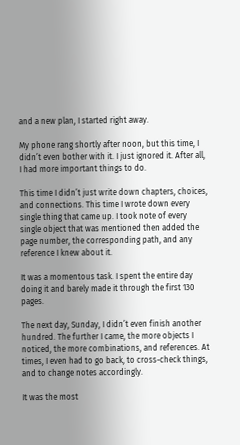and a new plan, I started right away.

My phone rang shortly after noon, but this time, I didn’t even bother with it. I just ignored it. After all, I had more important things to do.

This time I didn’t just write down chapters, choices, and connections. This time I wrote down every single thing that came up. I took note of every single object that was mentioned then added the page number, the corresponding path, and any reference I knew about it.

It was a momentous task. I spent the entire day doing it and barely made it through the first 130 pages.

The next day, Sunday, I didn’t even finish another hundred. The further I came, the more objects I noticed, the more combinations, and references. At times, I even had to go back, to cross-check things, and to change notes accordingly.

It was the most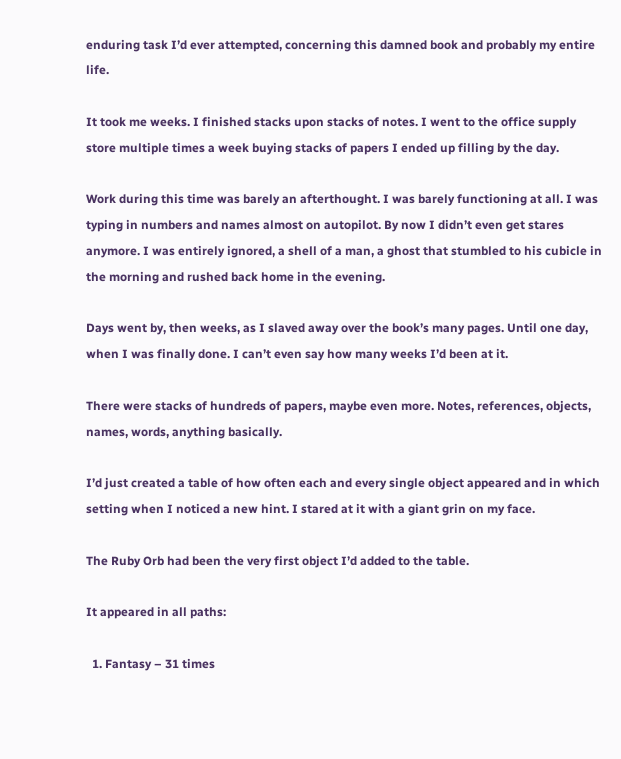enduring task I’d ever attempted, concerning this damned book and probably my entire life.

It took me weeks. I finished stacks upon stacks of notes. I went to the office supply store multiple times a week buying stacks of papers I ended up filling by the day.

Work during this time was barely an afterthought. I was barely functioning at all. I was typing in numbers and names almost on autopilot. By now I didn’t even get stares anymore. I was entirely ignored, a shell of a man, a ghost that stumbled to his cubicle in the morning and rushed back home in the evening.

Days went by, then weeks, as I slaved away over the book’s many pages. Until one day, when I was finally done. I can’t even say how many weeks I’d been at it.

There were stacks of hundreds of papers, maybe even more. Notes, references, objects, names, words, anything basically.

I’d just created a table of how often each and every single object appeared and in which setting when I noticed a new hint. I stared at it with a giant grin on my face.

The Ruby Orb had been the very first object I’d added to the table.

It appeared in all paths:

  1. Fantasy – 31 times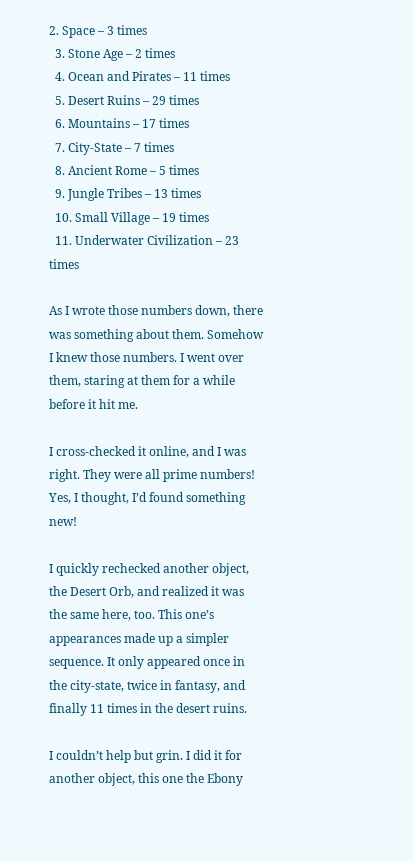2. Space – 3 times
  3. Stone Age – 2 times
  4. Ocean and Pirates – 11 times
  5. Desert Ruins – 29 times
  6. Mountains – 17 times
  7. City-State – 7 times
  8. Ancient Rome – 5 times
  9. Jungle Tribes – 13 times
  10. Small Village – 19 times
  11. Underwater Civilization – 23 times

As I wrote those numbers down, there was something about them. Somehow I knew those numbers. I went over them, staring at them for a while before it hit me.

I cross-checked it online, and I was right. They were all prime numbers! Yes, I thought, I’d found something new!

I quickly rechecked another object, the Desert Orb, and realized it was the same here, too. This one’s appearances made up a simpler sequence. It only appeared once in the city-state, twice in fantasy, and finally 11 times in the desert ruins.

I couldn’t help but grin. I did it for another object, this one the Ebony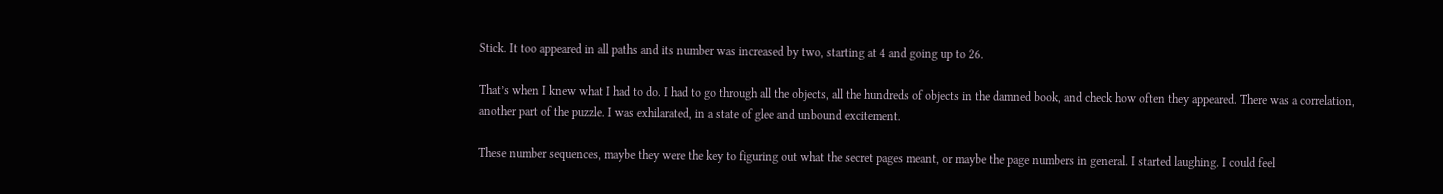Stick. It too appeared in all paths and its number was increased by two, starting at 4 and going up to 26.

That’s when I knew what I had to do. I had to go through all the objects, all the hundreds of objects in the damned book, and check how often they appeared. There was a correlation, another part of the puzzle. I was exhilarated, in a state of glee and unbound excitement.

These number sequences, maybe they were the key to figuring out what the secret pages meant, or maybe the page numbers in general. I started laughing. I could feel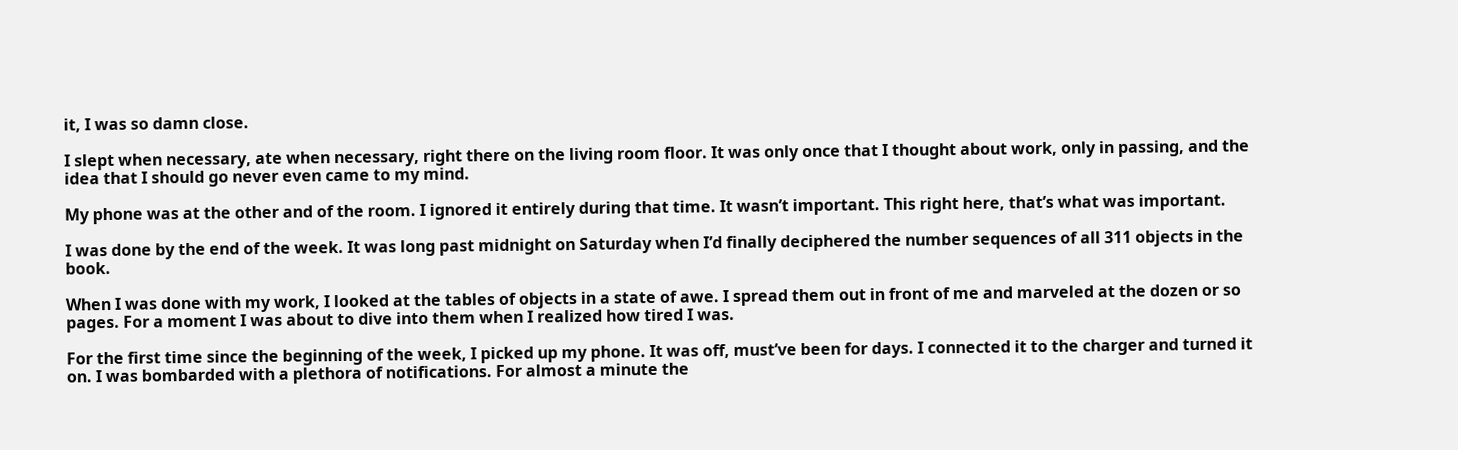it, I was so damn close.

I slept when necessary, ate when necessary, right there on the living room floor. It was only once that I thought about work, only in passing, and the idea that I should go never even came to my mind.

My phone was at the other and of the room. I ignored it entirely during that time. It wasn’t important. This right here, that’s what was important.

I was done by the end of the week. It was long past midnight on Saturday when I’d finally deciphered the number sequences of all 311 objects in the book.

When I was done with my work, I looked at the tables of objects in a state of awe. I spread them out in front of me and marveled at the dozen or so pages. For a moment I was about to dive into them when I realized how tired I was.

For the first time since the beginning of the week, I picked up my phone. It was off, must’ve been for days. I connected it to the charger and turned it on. I was bombarded with a plethora of notifications. For almost a minute the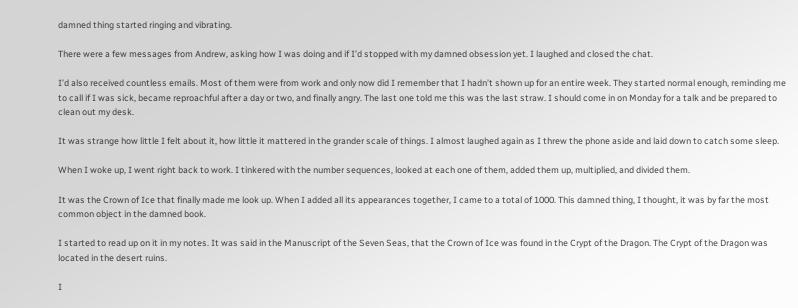damned thing started ringing and vibrating.

There were a few messages from Andrew, asking how I was doing and if I’d stopped with my damned obsession yet. I laughed and closed the chat.

I’d also received countless emails. Most of them were from work and only now did I remember that I hadn’t shown up for an entire week. They started normal enough, reminding me to call if I was sick, became reproachful after a day or two, and finally angry. The last one told me this was the last straw. I should come in on Monday for a talk and be prepared to clean out my desk.

It was strange how little I felt about it, how little it mattered in the grander scale of things. I almost laughed again as I threw the phone aside and laid down to catch some sleep.

When I woke up, I went right back to work. I tinkered with the number sequences, looked at each one of them, added them up, multiplied, and divided them.

It was the Crown of Ice that finally made me look up. When I added all its appearances together, I came to a total of 1000. This damned thing, I thought, it was by far the most common object in the damned book.

I started to read up on it in my notes. It was said in the Manuscript of the Seven Seas, that the Crown of Ice was found in the Crypt of the Dragon. The Crypt of the Dragon was located in the desert ruins.

I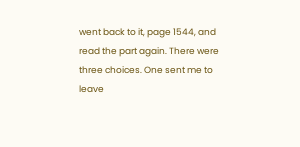went back to it, page 1544, and read the part again. There were three choices. One sent me to leave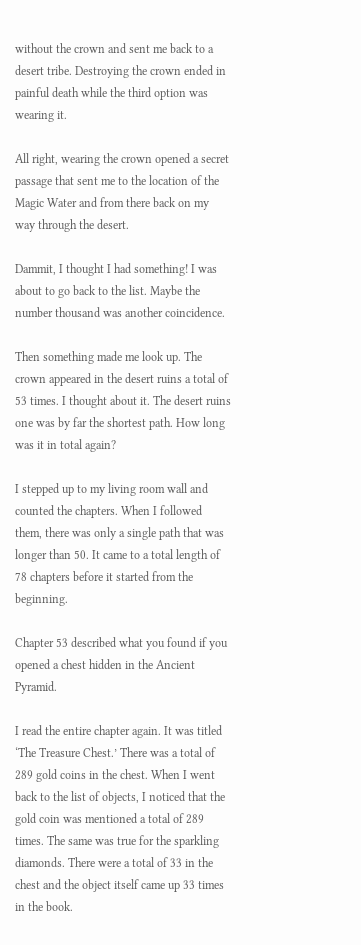without the crown and sent me back to a desert tribe. Destroying the crown ended in painful death while the third option was wearing it.

All right, wearing the crown opened a secret passage that sent me to the location of the Magic Water and from there back on my way through the desert.

Dammit, I thought I had something! I was about to go back to the list. Maybe the number thousand was another coincidence.

Then something made me look up. The crown appeared in the desert ruins a total of 53 times. I thought about it. The desert ruins one was by far the shortest path. How long was it in total again?

I stepped up to my living room wall and counted the chapters. When I followed them, there was only a single path that was longer than 50. It came to a total length of 78 chapters before it started from the beginning.

Chapter 53 described what you found if you opened a chest hidden in the Ancient Pyramid.

I read the entire chapter again. It was titled ‘The Treasure Chest.’ There was a total of 289 gold coins in the chest. When I went back to the list of objects, I noticed that the gold coin was mentioned a total of 289 times. The same was true for the sparkling diamonds. There were a total of 33 in the chest and the object itself came up 33 times in the book.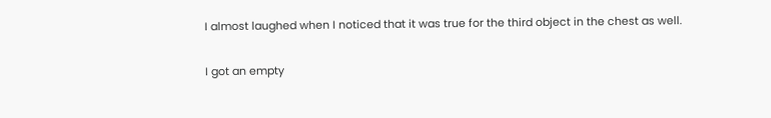I almost laughed when I noticed that it was true for the third object in the chest as well.

I got an empty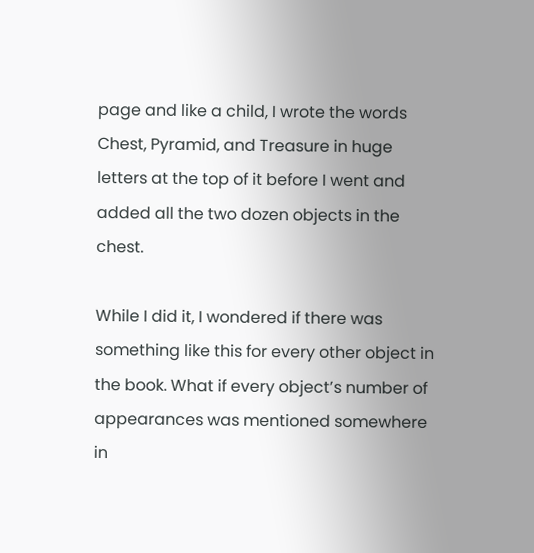page and like a child, I wrote the words Chest, Pyramid, and Treasure in huge letters at the top of it before I went and added all the two dozen objects in the chest.

While I did it, I wondered if there was something like this for every other object in the book. What if every object’s number of appearances was mentioned somewhere in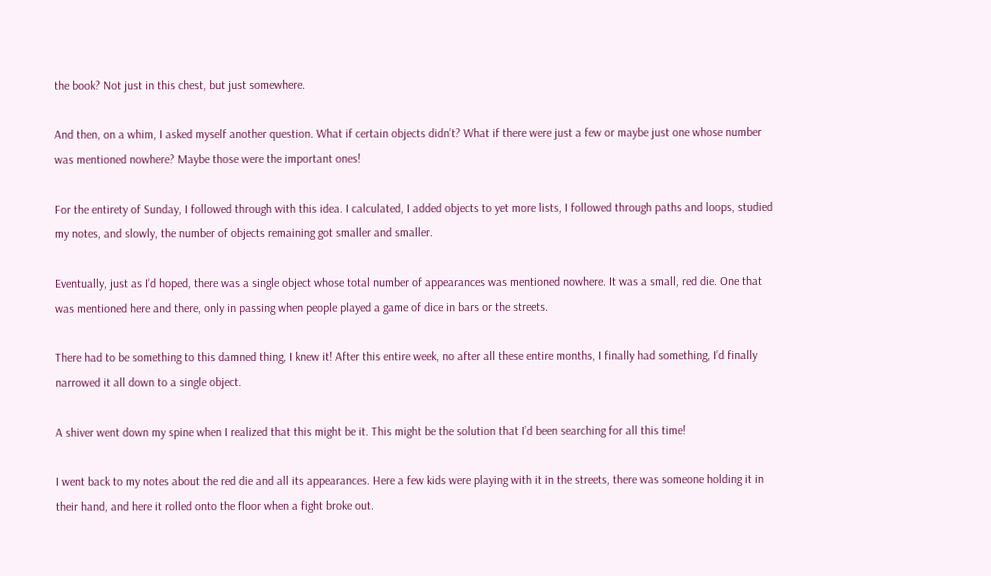the book? Not just in this chest, but just somewhere.

And then, on a whim, I asked myself another question. What if certain objects didn’t? What if there were just a few or maybe just one whose number was mentioned nowhere? Maybe those were the important ones!

For the entirety of Sunday, I followed through with this idea. I calculated, I added objects to yet more lists, I followed through paths and loops, studied my notes, and slowly, the number of objects remaining got smaller and smaller.

Eventually, just as I’d hoped, there was a single object whose total number of appearances was mentioned nowhere. It was a small, red die. One that was mentioned here and there, only in passing when people played a game of dice in bars or the streets.

There had to be something to this damned thing, I knew it! After this entire week, no after all these entire months, I finally had something, I’d finally narrowed it all down to a single object.

A shiver went down my spine when I realized that this might be it. This might be the solution that I’d been searching for all this time!

I went back to my notes about the red die and all its appearances. Here a few kids were playing with it in the streets, there was someone holding it in their hand, and here it rolled onto the floor when a fight broke out.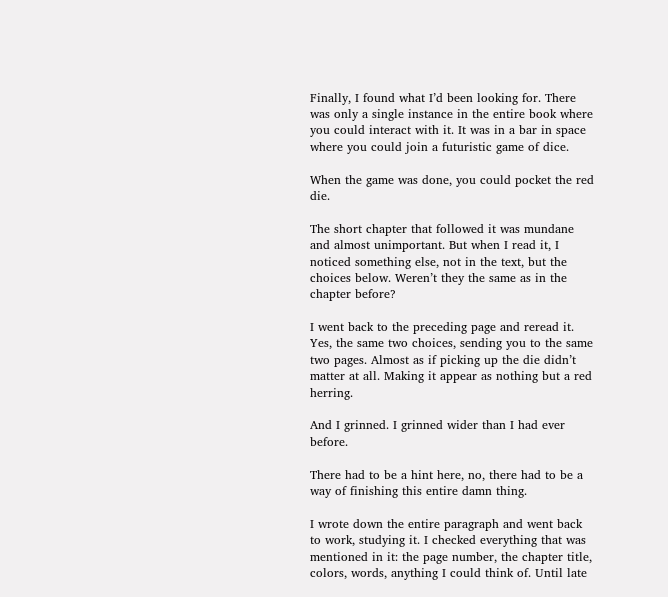Finally, I found what I’d been looking for. There was only a single instance in the entire book where you could interact with it. It was in a bar in space where you could join a futuristic game of dice.

When the game was done, you could pocket the red die.

The short chapter that followed it was mundane and almost unimportant. But when I read it, I noticed something else, not in the text, but the choices below. Weren’t they the same as in the chapter before?

I went back to the preceding page and reread it. Yes, the same two choices, sending you to the same two pages. Almost as if picking up the die didn’t matter at all. Making it appear as nothing but a red herring.

And I grinned. I grinned wider than I had ever before.

There had to be a hint here, no, there had to be a way of finishing this entire damn thing.

I wrote down the entire paragraph and went back to work, studying it. I checked everything that was mentioned in it: the page number, the chapter title, colors, words, anything I could think of. Until late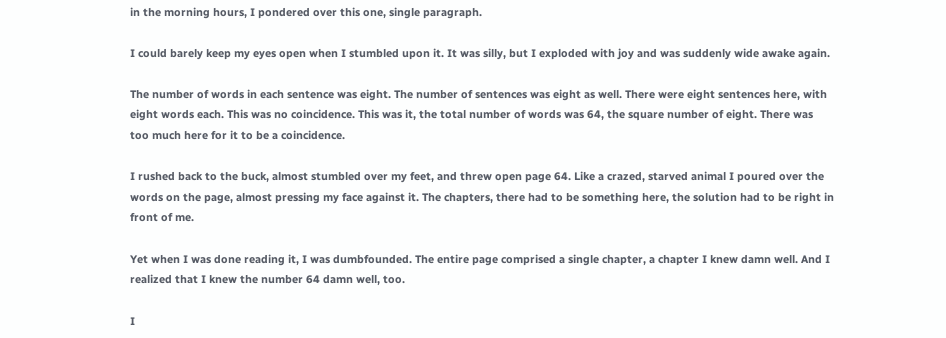in the morning hours, I pondered over this one, single paragraph.

I could barely keep my eyes open when I stumbled upon it. It was silly, but I exploded with joy and was suddenly wide awake again.

The number of words in each sentence was eight. The number of sentences was eight as well. There were eight sentences here, with eight words each. This was no coincidence. This was it, the total number of words was 64, the square number of eight. There was too much here for it to be a coincidence.

I rushed back to the buck, almost stumbled over my feet, and threw open page 64. Like a crazed, starved animal I poured over the words on the page, almost pressing my face against it. The chapters, there had to be something here, the solution had to be right in front of me.

Yet when I was done reading it, I was dumbfounded. The entire page comprised a single chapter, a chapter I knew damn well. And I realized that I knew the number 64 damn well, too.

I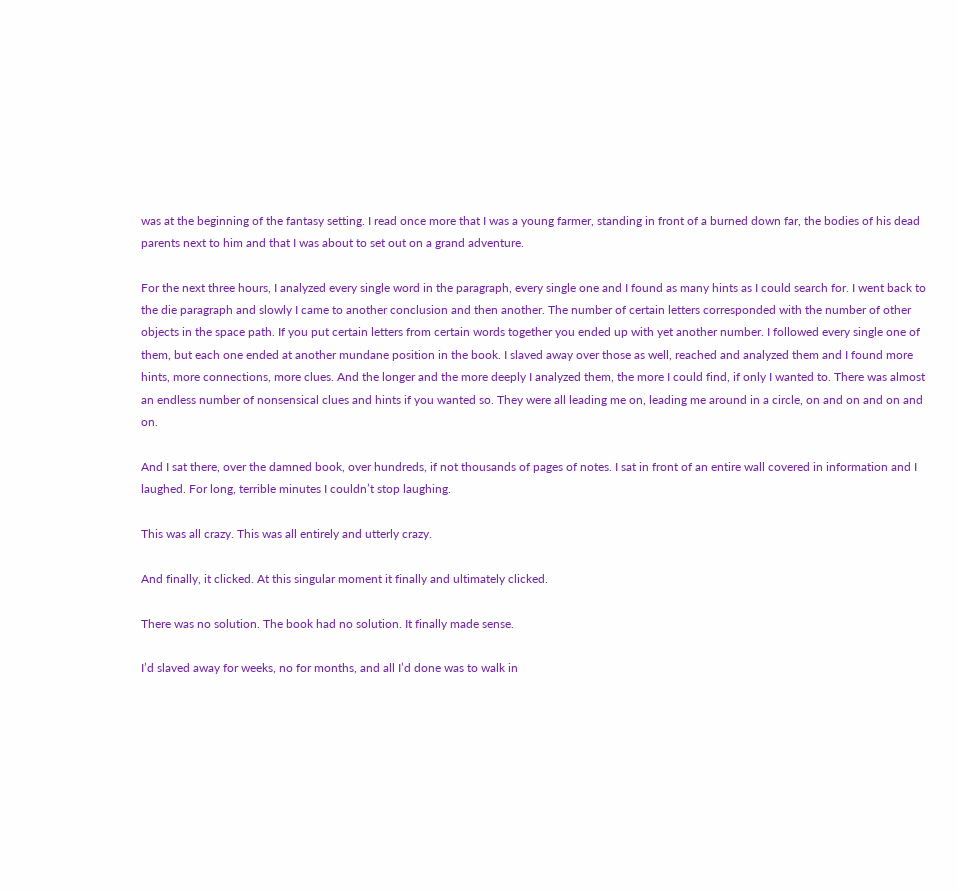was at the beginning of the fantasy setting. I read once more that I was a young farmer, standing in front of a burned down far, the bodies of his dead parents next to him and that I was about to set out on a grand adventure.

For the next three hours, I analyzed every single word in the paragraph, every single one and I found as many hints as I could search for. I went back to the die paragraph and slowly I came to another conclusion and then another. The number of certain letters corresponded with the number of other objects in the space path. If you put certain letters from certain words together you ended up with yet another number. I followed every single one of them, but each one ended at another mundane position in the book. I slaved away over those as well, reached and analyzed them and I found more hints, more connections, more clues. And the longer and the more deeply I analyzed them, the more I could find, if only I wanted to. There was almost an endless number of nonsensical clues and hints if you wanted so. They were all leading me on, leading me around in a circle, on and on and on and on.

And I sat there, over the damned book, over hundreds, if not thousands of pages of notes. I sat in front of an entire wall covered in information and I laughed. For long, terrible minutes I couldn’t stop laughing.

This was all crazy. This was all entirely and utterly crazy.

And finally, it clicked. At this singular moment it finally and ultimately clicked.

There was no solution. The book had no solution. It finally made sense.

I’d slaved away for weeks, no for months, and all I’d done was to walk in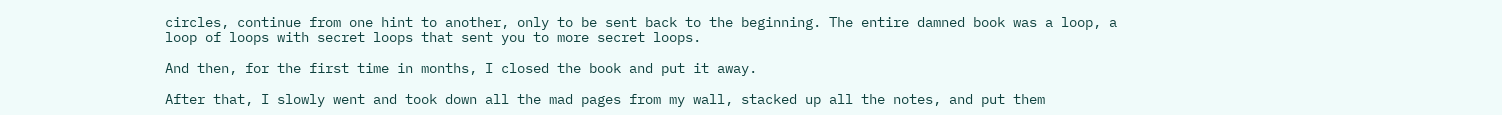circles, continue from one hint to another, only to be sent back to the beginning. The entire damned book was a loop, a loop of loops with secret loops that sent you to more secret loops.

And then, for the first time in months, I closed the book and put it away.

After that, I slowly went and took down all the mad pages from my wall, stacked up all the notes, and put them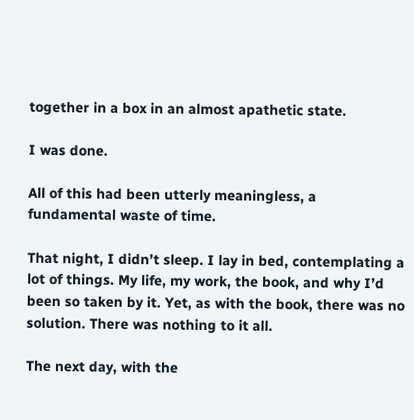together in a box in an almost apathetic state.

I was done.

All of this had been utterly meaningless, a fundamental waste of time.

That night, I didn’t sleep. I lay in bed, contemplating a lot of things. My life, my work, the book, and why I’d been so taken by it. Yet, as with the book, there was no solution. There was nothing to it all.

The next day, with the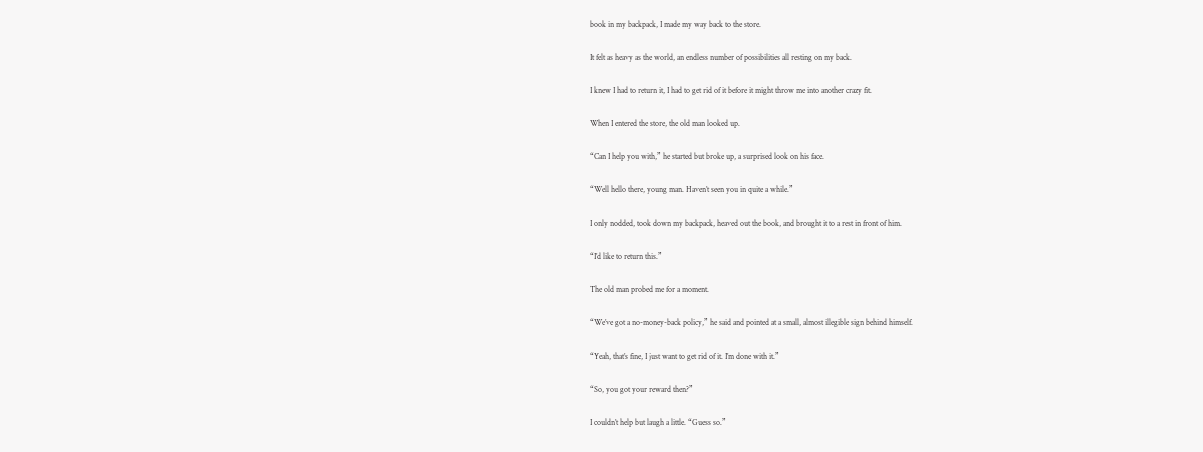book in my backpack, I made my way back to the store.

It felt as heavy as the world, an endless number of possibilities all resting on my back.

I knew I had to return it, I had to get rid of it before it might throw me into another crazy fit.

When I entered the store, the old man looked up.

“Can I help you with,” he started but broke up, a surprised look on his face.

“Well hello there, young man. Haven’t seen you in quite a while.”

I only nodded, took down my backpack, heaved out the book, and brought it to a rest in front of him.

“I’d like to return this.”

The old man probed me for a moment.

“We’ve got a no-money-back policy,” he said and pointed at a small, almost illegible sign behind himself.

“Yeah, that’s fine, I just want to get rid of it. I’m done with it.”

“So, you got your reward then?”

I couldn’t help but laugh a little. “Guess so.”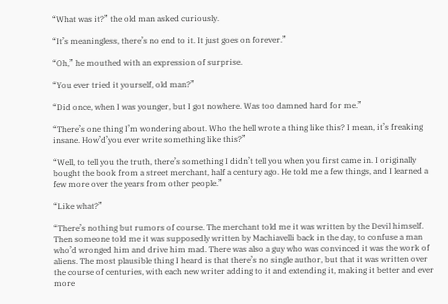“What was it?” the old man asked curiously.

“It’s meaningless, there’s no end to it. It just goes on forever.”

“Oh,” he mouthed with an expression of surprise.

“You ever tried it yourself, old man?”

“Did once, when I was younger, but I got nowhere. Was too damned hard for me.”

“There’s one thing I’m wondering about. Who the hell wrote a thing like this? I mean, it’s freaking insane. How’d’you ever write something like this?”

“Well, to tell you the truth, there’s something I didn’t tell you when you first came in. I originally bought the book from a street merchant, half a century ago. He told me a few things, and I learned a few more over the years from other people.”

“Like what?”

“There’s nothing but rumors of course. The merchant told me it was written by the Devil himself. Then someone told me it was supposedly written by Machiavelli back in the day, to confuse a man who’d wronged him and drive him mad. There was also a guy who was convinced it was the work of aliens. The most plausible thing I heard is that there’s no single author, but that it was written over the course of centuries, with each new writer adding to it and extending it, making it better and ever more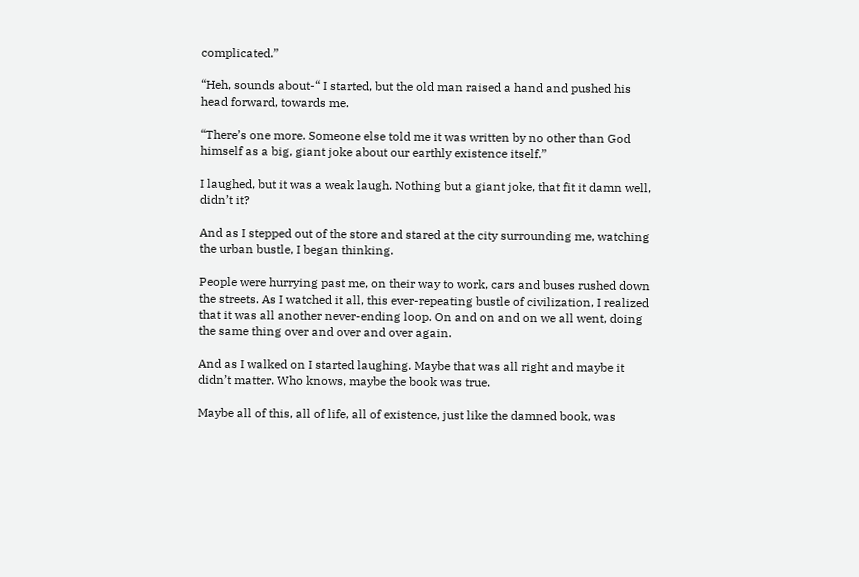complicated.”

“Heh, sounds about-“ I started, but the old man raised a hand and pushed his head forward, towards me.

“There’s one more. Someone else told me it was written by no other than God himself as a big, giant joke about our earthly existence itself.”

I laughed, but it was a weak laugh. Nothing but a giant joke, that fit it damn well, didn’t it?

And as I stepped out of the store and stared at the city surrounding me, watching the urban bustle, I began thinking.

People were hurrying past me, on their way to work, cars and buses rushed down the streets. As I watched it all, this ever-repeating bustle of civilization, I realized that it was all another never-ending loop. On and on and on we all went, doing the same thing over and over and over again.

And as I walked on I started laughing. Maybe that was all right and maybe it didn’t matter. Who knows, maybe the book was true.

Maybe all of this, all of life, all of existence, just like the damned book, was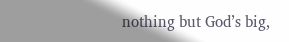nothing but God’s big,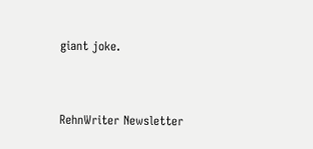giant joke.


RehnWriter Newsletter